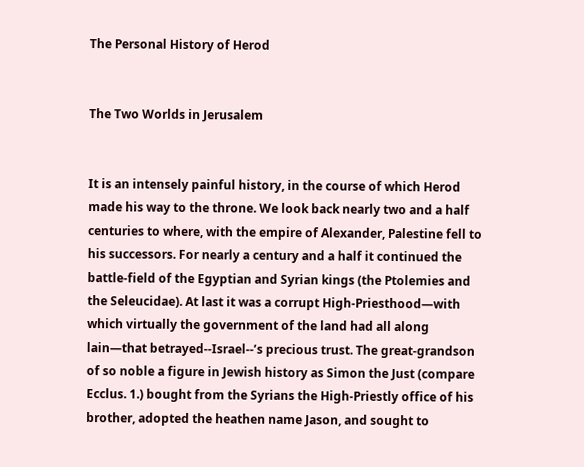The Personal History of Herod


The Two Worlds in Jerusalem


It is an intensely painful history, in the course of which Herod made his way to the throne. We look back nearly two and a half centuries to where, with the empire of Alexander, Palestine fell to his successors. For nearly a century and a half it continued the battle-field of the Egyptian and Syrian kings (the Ptolemies and the Seleucidae). At last it was a corrupt High-Priesthood—with which virtually the government of the land had all along lain—that betrayed--Israel--’s precious trust. The great-grandson of so noble a figure in Jewish history as Simon the Just (compare Ecclus. 1.) bought from the Syrians the High-Priestly office of his brother, adopted the heathen name Jason, and sought to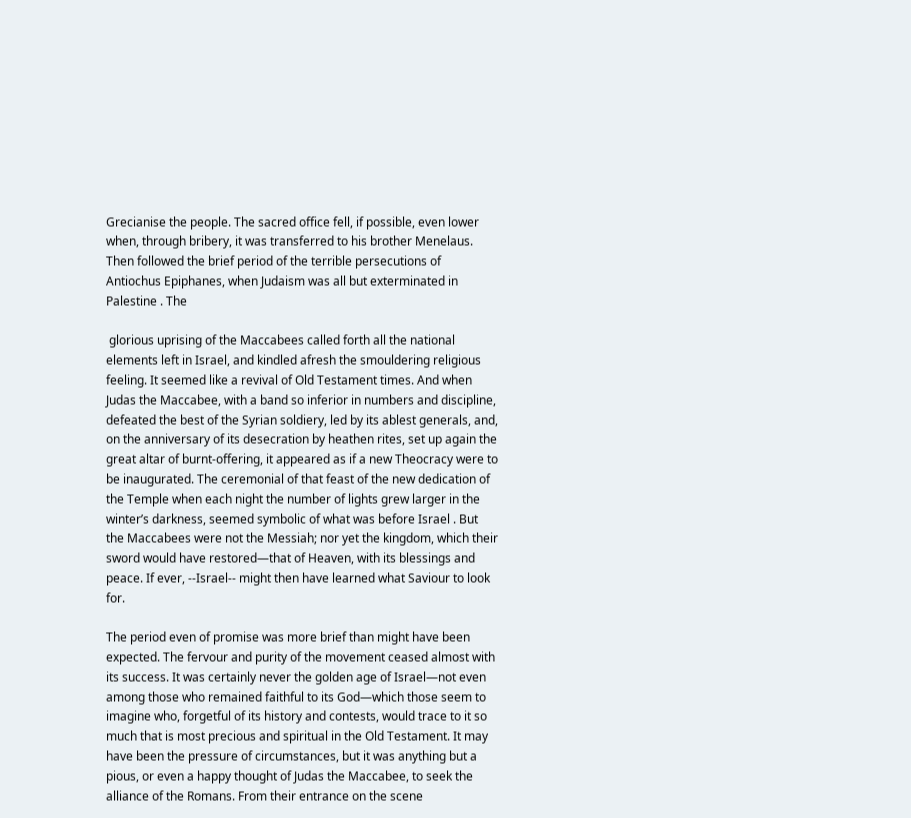Grecianise the people. The sacred office fell, if possible, even lower when, through bribery, it was transferred to his brother Menelaus. Then followed the brief period of the terrible persecutions of Antiochus Epiphanes, when Judaism was all but exterminated in Palestine . The

 glorious uprising of the Maccabees called forth all the national elements left in Israel, and kindled afresh the smouldering religious feeling. It seemed like a revival of Old Testament times. And when Judas the Maccabee, with a band so inferior in numbers and discipline, defeated the best of the Syrian soldiery, led by its ablest generals, and, on the anniversary of its desecration by heathen rites, set up again the great altar of burnt-offering, it appeared as if a new Theocracy were to be inaugurated. The ceremonial of that feast of the new dedication of the Temple when each night the number of lights grew larger in the winter’s darkness, seemed symbolic of what was before Israel . But the Maccabees were not the Messiah; nor yet the kingdom, which their sword would have restored—that of Heaven, with its blessings and peace. If ever, --Israel-- might then have learned what Saviour to look for.

The period even of promise was more brief than might have been expected. The fervour and purity of the movement ceased almost with its success. It was certainly never the golden age of Israel—not even among those who remained faithful to its God—which those seem to imagine who, forgetful of its history and contests, would trace to it so much that is most precious and spiritual in the Old Testament. It may have been the pressure of circumstances, but it was anything but a pious, or even a happy thought of Judas the Maccabee, to seek the alliance of the Romans. From their entrance on the scene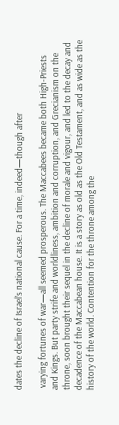dates the decline of Israel’s national cause. For a time, indeed—though after

 varying fortunes of war—all seemed prosperous. The Maccabees became both High-Priests and Kings. But party strife and worldliness, ambition and corruption, and Grecianism on the throne, soon brought their sequel in the decline of morale and vigour, and led to the decay and decadence of the Maccabean house. It is a story as old as the Old Testament, and as wide as the history of the world. Contention for the throne among the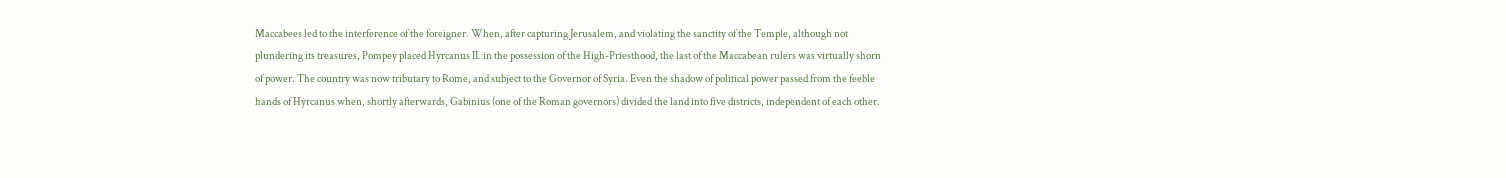Maccabees led to the interference of the foreigner. When, after capturing Jerusalem, and violating the sanctity of the Temple, although not plundering its treasures, Pompey placed Hyrcanus II. in the possession of the High-Priesthood, the last of the Maccabean rulers was virtually shorn of power. The country was now tributary to Rome, and subject to the Governor of Syria. Even the shadow of political power passed from the feeble hands of Hyrcanus when, shortly afterwards, Gabinius (one of the Roman governors) divided the land into five districts, independent of each other.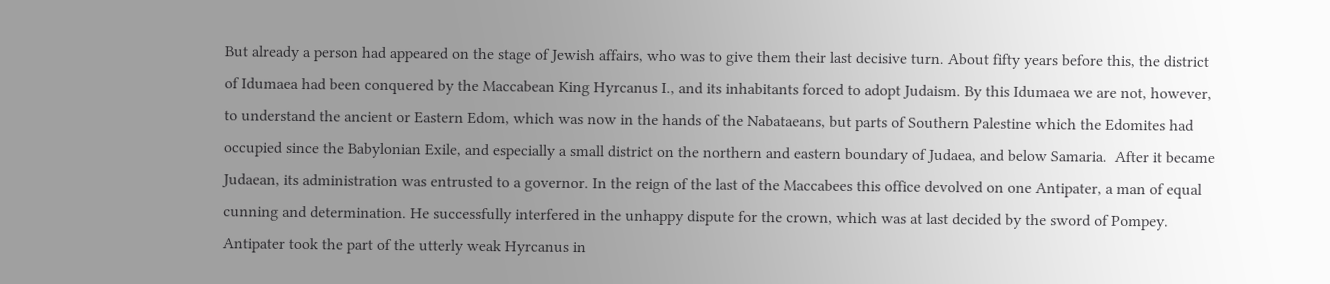But already a person had appeared on the stage of Jewish affairs, who was to give them their last decisive turn. About fifty years before this, the district of Idumaea had been conquered by the Maccabean King Hyrcanus I., and its inhabitants forced to adopt Judaism. By this Idumaea we are not, however, to understand the ancient or Eastern Edom, which was now in the hands of the Nabataeans, but parts of Southern Palestine which the Edomites had occupied since the Babylonian Exile, and especially a small district on the northern and eastern boundary of Judaea, and below Samaria.  After it became Judaean, its administration was entrusted to a governor. In the reign of the last of the Maccabees this office devolved on one Antipater, a man of equal cunning and determination. He successfully interfered in the unhappy dispute for the crown, which was at last decided by the sword of Pompey. Antipater took the part of the utterly weak Hyrcanus in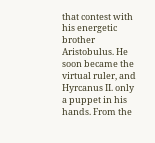that contest with his energetic brother Aristobulus. He soon became the virtual ruler, and Hyrcanus II. only a puppet in his hands. From the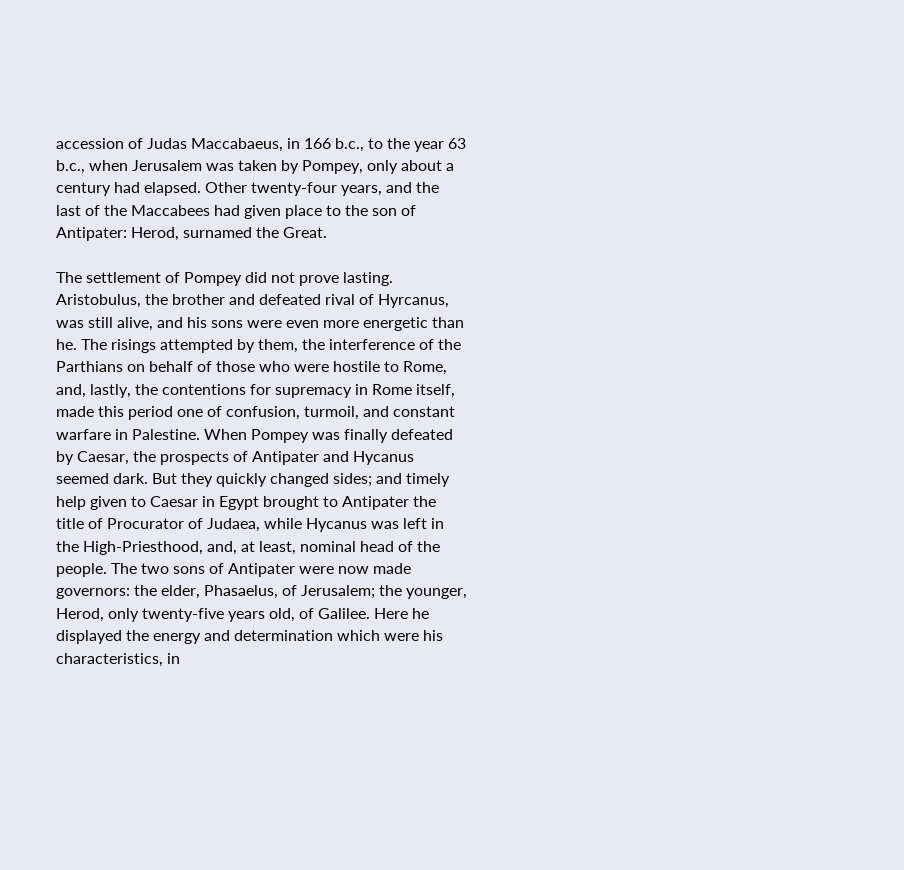accession of Judas Maccabaeus, in 166 b.c., to the year 63 b.c., when Jerusalem was taken by Pompey, only about a century had elapsed. Other twenty-four years, and the last of the Maccabees had given place to the son of Antipater: Herod, surnamed the Great.

The settlement of Pompey did not prove lasting. Aristobulus, the brother and defeated rival of Hyrcanus, was still alive, and his sons were even more energetic than he. The risings attempted by them, the interference of the Parthians on behalf of those who were hostile to Rome, and, lastly, the contentions for supremacy in Rome itself, made this period one of confusion, turmoil, and constant warfare in Palestine. When Pompey was finally defeated by Caesar, the prospects of Antipater and Hycanus seemed dark. But they quickly changed sides; and timely help given to Caesar in Egypt brought to Antipater the title of Procurator of Judaea, while Hycanus was left in the High-Priesthood, and, at least, nominal head of the people. The two sons of Antipater were now made governors: the elder, Phasaelus, of Jerusalem; the younger, Herod, only twenty-five years old, of Galilee. Here he displayed the energy and determination which were his characteristics, in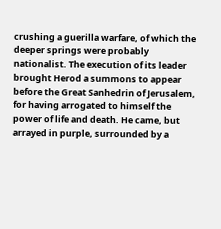crushing a guerilla warfare, of which the deeper springs were probably nationalist. The execution of its leader brought Herod a summons to appear before the Great Sanhedrin of Jerusalem, for having arrogated to himself the power of life and death. He came, but arrayed in purple, surrounded by a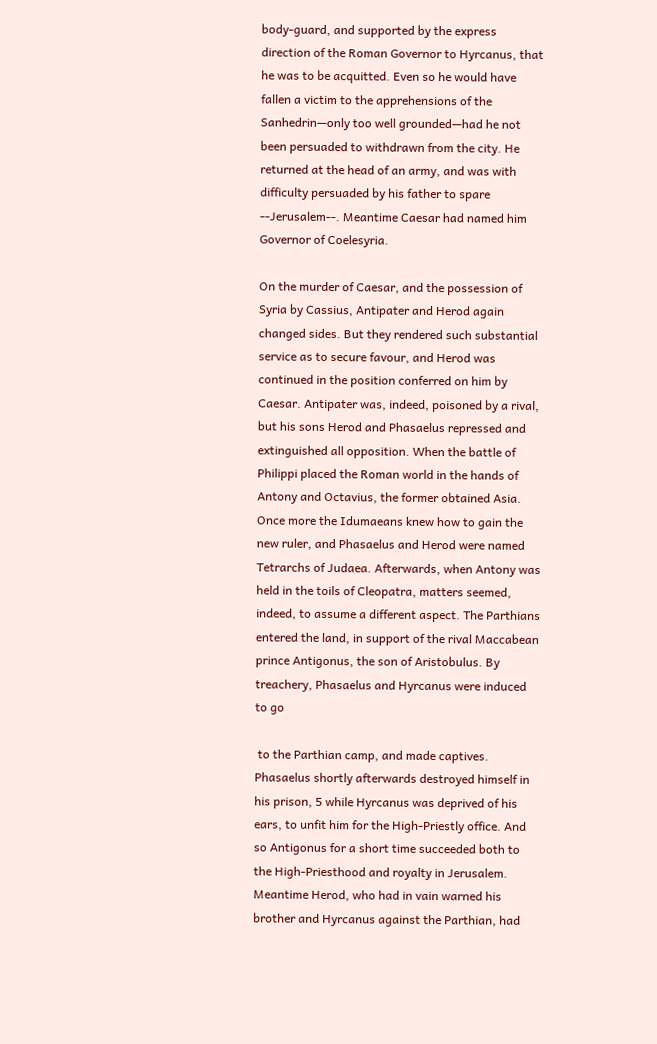body-guard, and supported by the express direction of the Roman Governor to Hyrcanus, that he was to be acquitted. Even so he would have fallen a victim to the apprehensions of the Sanhedrin—only too well grounded—had he not been persuaded to withdrawn from the city. He returned at the head of an army, and was with difficulty persuaded by his father to spare --Jerusalem--. Meantime Caesar had named him Governor of Coelesyria.

On the murder of Caesar, and the possession of Syria by Cassius, Antipater and Herod again changed sides. But they rendered such substantial service as to secure favour, and Herod was continued in the position conferred on him by Caesar. Antipater was, indeed, poisoned by a rival, but his sons Herod and Phasaelus repressed and extinguished all opposition. When the battle of Philippi placed the Roman world in the hands of Antony and Octavius, the former obtained Asia. Once more the Idumaeans knew how to gain the new ruler, and Phasaelus and Herod were named Tetrarchs of Judaea. Afterwards, when Antony was held in the toils of Cleopatra, matters seemed, indeed, to assume a different aspect. The Parthians entered the land, in support of the rival Maccabean prince Antigonus, the son of Aristobulus. By treachery, Phasaelus and Hyrcanus were induced to go

 to the Parthian camp, and made captives. Phasaelus shortly afterwards destroyed himself in his prison, 5 while Hyrcanus was deprived of his ears, to unfit him for the High-Priestly office. And so Antigonus for a short time succeeded both to the High-Priesthood and royalty in Jerusalem. Meantime Herod, who had in vain warned his brother and Hyrcanus against the Parthian, had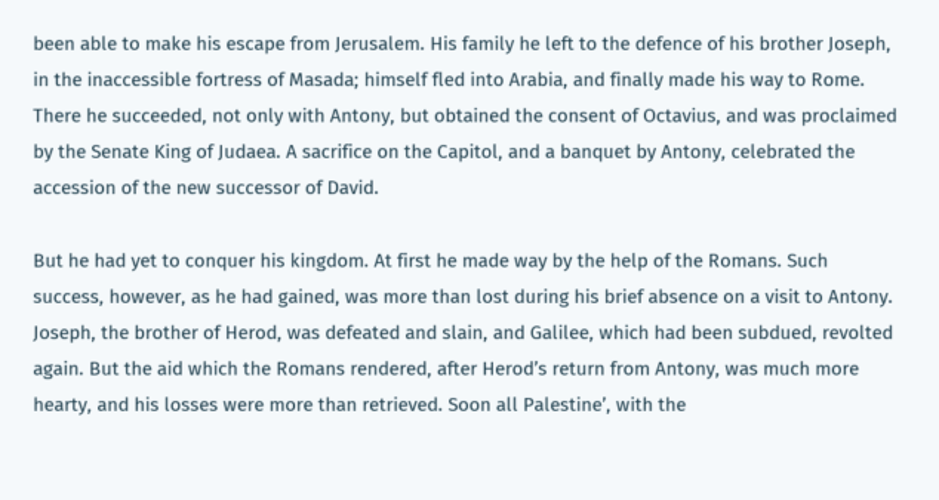been able to make his escape from Jerusalem. His family he left to the defence of his brother Joseph, in the inaccessible fortress of Masada; himself fled into Arabia, and finally made his way to Rome. There he succeeded, not only with Antony, but obtained the consent of Octavius, and was proclaimed by the Senate King of Judaea. A sacrifice on the Capitol, and a banquet by Antony, celebrated the accession of the new successor of David.

But he had yet to conquer his kingdom. At first he made way by the help of the Romans. Such success, however, as he had gained, was more than lost during his brief absence on a visit to Antony. Joseph, the brother of Herod, was defeated and slain, and Galilee, which had been subdued, revolted again. But the aid which the Romans rendered, after Herod’s return from Antony, was much more hearty, and his losses were more than retrieved. Soon all Palestine’, with the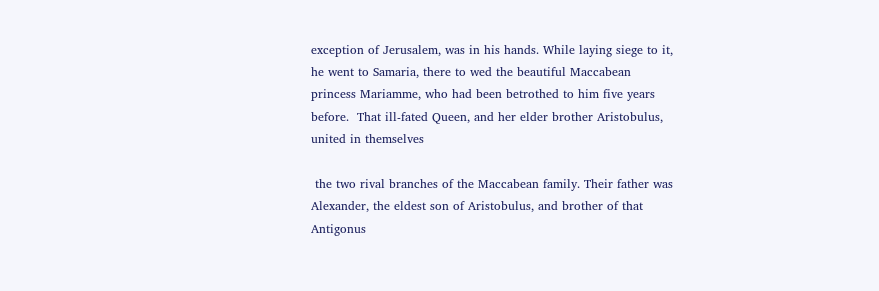exception of Jerusalem, was in his hands. While laying siege to it, he went to Samaria, there to wed the beautiful Maccabean princess Mariamme, who had been betrothed to him five years before.  That ill-fated Queen, and her elder brother Aristobulus, united in themselves

 the two rival branches of the Maccabean family. Their father was Alexander, the eldest son of Aristobulus, and brother of that Antigonus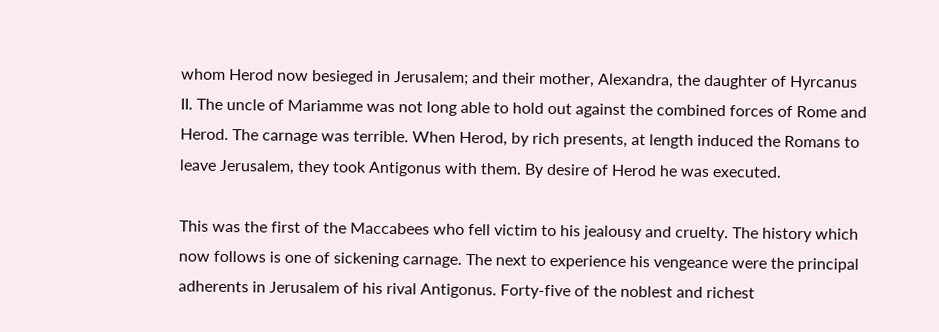whom Herod now besieged in Jerusalem; and their mother, Alexandra, the daughter of Hyrcanus II. The uncle of Mariamme was not long able to hold out against the combined forces of Rome and Herod. The carnage was terrible. When Herod, by rich presents, at length induced the Romans to leave Jerusalem, they took Antigonus with them. By desire of Herod he was executed.

This was the first of the Maccabees who fell victim to his jealousy and cruelty. The history which now follows is one of sickening carnage. The next to experience his vengeance were the principal adherents in Jerusalem of his rival Antigonus. Forty-five of the noblest and richest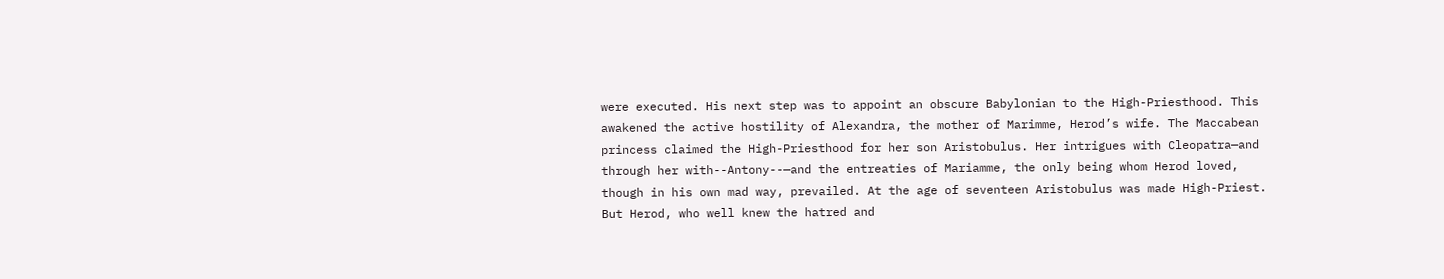were executed. His next step was to appoint an obscure Babylonian to the High-Priesthood. This awakened the active hostility of Alexandra, the mother of Marimme, Herod’s wife. The Maccabean princess claimed the High-Priesthood for her son Aristobulus. Her intrigues with Cleopatra—and through her with--Antony--—and the entreaties of Mariamme, the only being whom Herod loved, though in his own mad way, prevailed. At the age of seventeen Aristobulus was made High-Priest. But Herod, who well knew the hatred and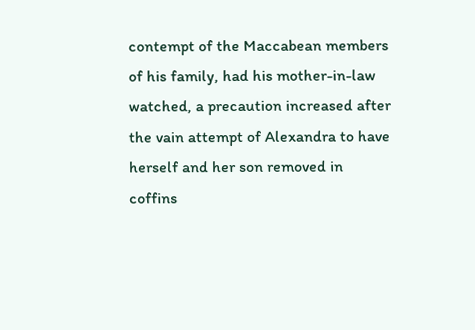contempt of the Maccabean members of his family, had his mother-in-law watched, a precaution increased after the vain attempt of Alexandra to have herself and her son removed in coffins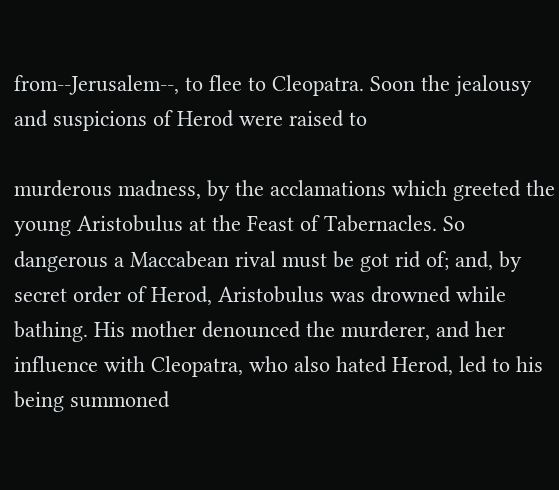from--Jerusalem--, to flee to Cleopatra. Soon the jealousy and suspicions of Herod were raised to

murderous madness, by the acclamations which greeted the young Aristobulus at the Feast of Tabernacles. So dangerous a Maccabean rival must be got rid of; and, by secret order of Herod, Aristobulus was drowned while bathing. His mother denounced the murderer, and her influence with Cleopatra, who also hated Herod, led to his being summoned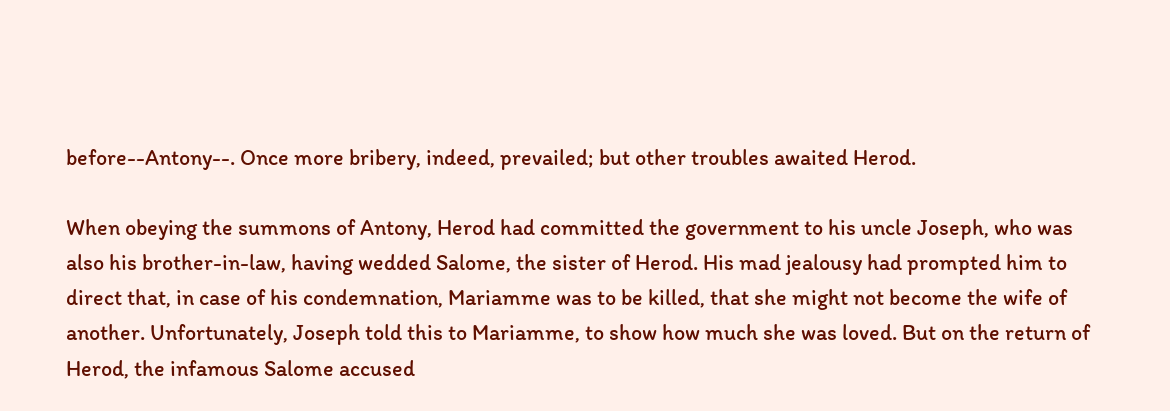before--Antony--. Once more bribery, indeed, prevailed; but other troubles awaited Herod.

When obeying the summons of Antony, Herod had committed the government to his uncle Joseph, who was also his brother-in-law, having wedded Salome, the sister of Herod. His mad jealousy had prompted him to direct that, in case of his condemnation, Mariamme was to be killed, that she might not become the wife of another. Unfortunately, Joseph told this to Mariamme, to show how much she was loved. But on the return of Herod, the infamous Salome accused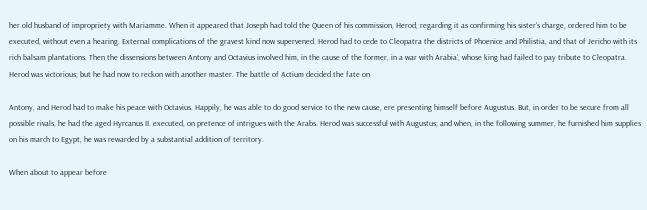her old husband of impropriety with Mariamme. When it appeared that Joseph had told the Queen of his commission, Herod, regarding it as confirming his sister’s charge, ordered him to be executed, without even a hearing. External complications of the gravest kind now supervened. Herod had to cede to Cleopatra the districts of Phoenice and Philistia, and that of Jericho with its rich balsam plantations. Then the dissensions between Antony and Octavius involved him, in the cause of the former, in a war with Arabia’, whose king had failed to pay tribute to Cleopatra. Herod was victorious; but he had now to reckon with another master. The battle of Actium decided the fate on

Antony, and Herod had to make his peace with Octavius. Happily, he was able to do good service to the new cause, ere presenting himself before Augustus. But, in order to be secure from all possible rivals, he had the aged Hyrcanus II. executed, on pretence of intrigues with the Arabs. Herod was successful with Augustus; and when, in the following summer, he furnished him supplies on his march to Egypt, he was rewarded by a substantial addition of territory.

When about to appear before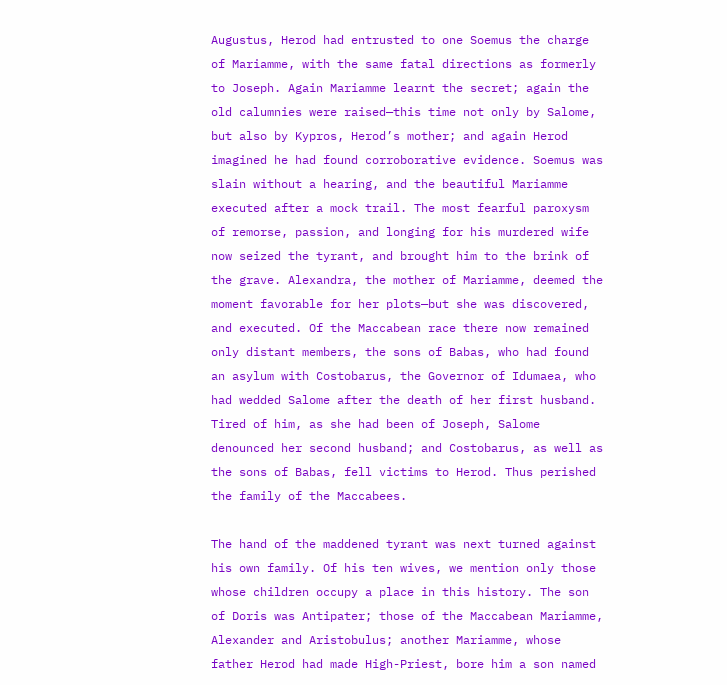Augustus, Herod had entrusted to one Soemus the charge of Mariamme, with the same fatal directions as formerly to Joseph. Again Mariamme learnt the secret; again the old calumnies were raised—this time not only by Salome, but also by Kypros, Herod’s mother; and again Herod imagined he had found corroborative evidence. Soemus was slain without a hearing, and the beautiful Mariamme executed after a mock trail. The most fearful paroxysm of remorse, passion, and longing for his murdered wife now seized the tyrant, and brought him to the brink of the grave. Alexandra, the mother of Mariamme, deemed the moment favorable for her plots—but she was discovered, and executed. Of the Maccabean race there now remained only distant members, the sons of Babas, who had found an asylum with Costobarus, the Governor of Idumaea, who had wedded Salome after the death of her first husband. Tired of him, as she had been of Joseph, Salome denounced her second husband; and Costobarus, as well as the sons of Babas, fell victims to Herod. Thus perished the family of the Maccabees.

The hand of the maddened tyrant was next turned against his own family. Of his ten wives, we mention only those whose children occupy a place in this history. The son of Doris was Antipater; those of the Maccabean Mariamme, Alexander and Aristobulus; another Mariamme, whose father Herod had made High-Priest, bore him a son named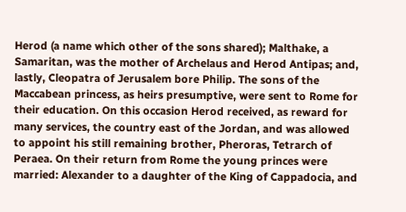Herod (a name which other of the sons shared); Malthake, a Samaritan, was the mother of Archelaus and Herod Antipas; and, lastly, Cleopatra of Jerusalem bore Philip. The sons of the Maccabean princess, as heirs presumptive, were sent to Rome for their education. On this occasion Herod received, as reward for many services, the country east of the Jordan, and was allowed to appoint his still remaining brother, Pheroras, Tetrarch of Peraea. On their return from Rome the young princes were married: Alexander to a daughter of the King of Cappadocia, and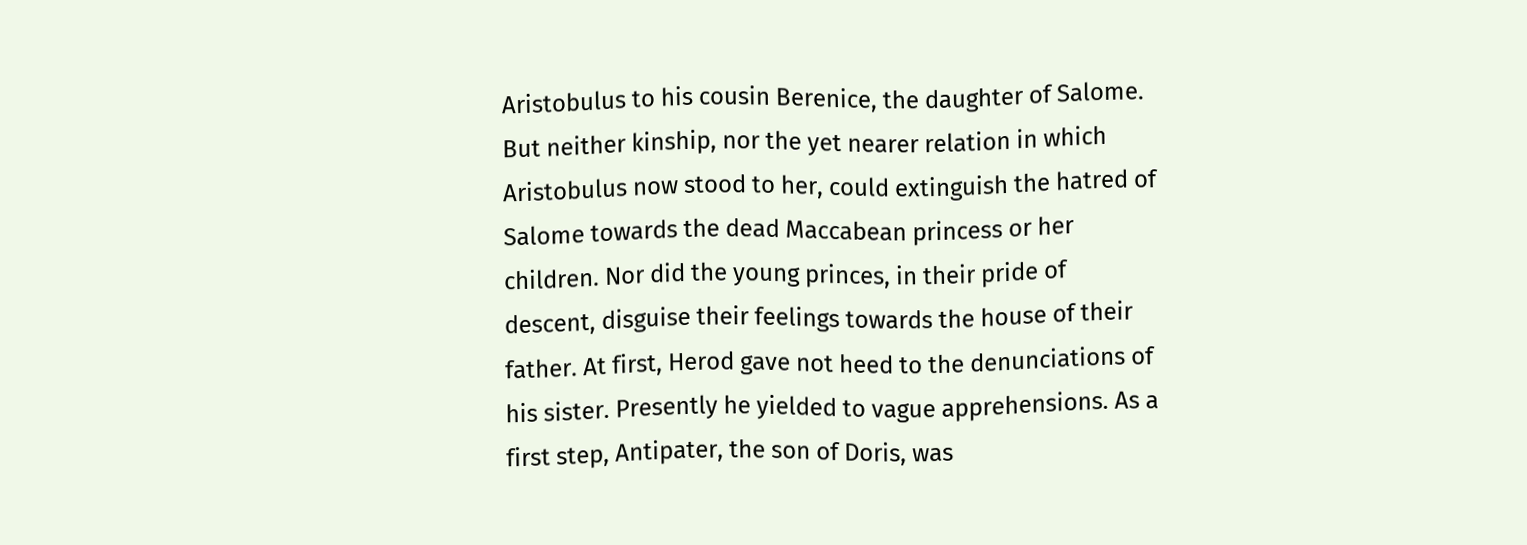Aristobulus to his cousin Berenice, the daughter of Salome. But neither kinship, nor the yet nearer relation in which Aristobulus now stood to her, could extinguish the hatred of Salome towards the dead Maccabean princess or her children. Nor did the young princes, in their pride of descent, disguise their feelings towards the house of their father. At first, Herod gave not heed to the denunciations of his sister. Presently he yielded to vague apprehensions. As a first step, Antipater, the son of Doris, was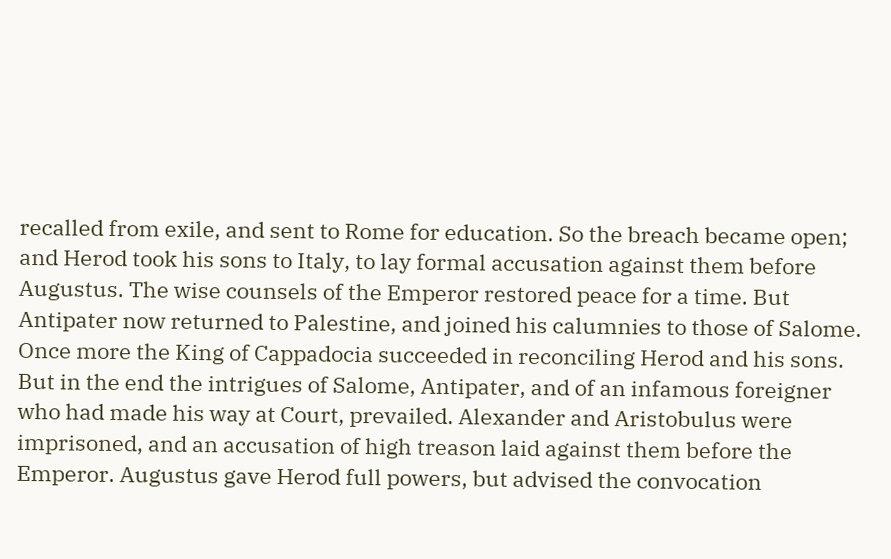recalled from exile, and sent to Rome for education. So the breach became open; and Herod took his sons to Italy, to lay formal accusation against them before Augustus. The wise counsels of the Emperor restored peace for a time. But Antipater now returned to Palestine, and joined his calumnies to those of Salome. Once more the King of Cappadocia succeeded in reconciling Herod and his sons. But in the end the intrigues of Salome, Antipater, and of an infamous foreigner who had made his way at Court, prevailed. Alexander and Aristobulus were imprisoned, and an accusation of high treason laid against them before the Emperor. Augustus gave Herod full powers, but advised the convocation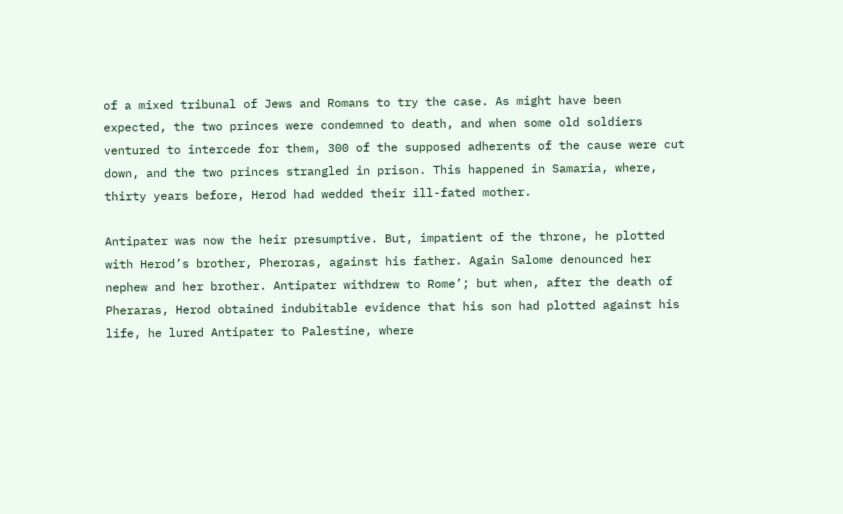of a mixed tribunal of Jews and Romans to try the case. As might have been expected, the two princes were condemned to death, and when some old soldiers ventured to intercede for them, 300 of the supposed adherents of the cause were cut down, and the two princes strangled in prison. This happened in Samaria, where, thirty years before, Herod had wedded their ill-fated mother.

Antipater was now the heir presumptive. But, impatient of the throne, he plotted with Herod’s brother, Pheroras, against his father. Again Salome denounced her nephew and her brother. Antipater withdrew to Rome’; but when, after the death of Pheraras, Herod obtained indubitable evidence that his son had plotted against his life, he lured Antipater to Palestine, where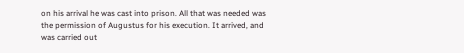on his arrival he was cast into prison. All that was needed was the permission of Augustus for his execution. It arrived, and was carried out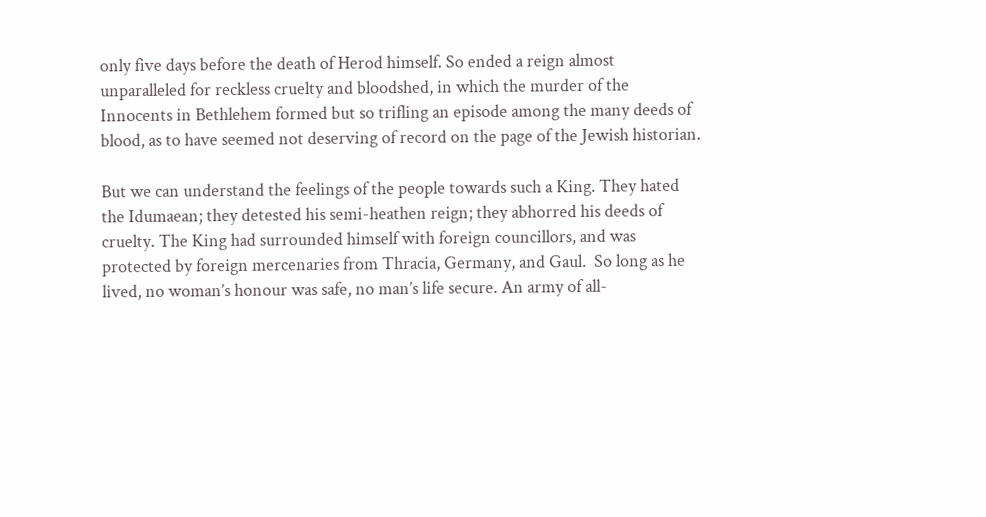only five days before the death of Herod himself. So ended a reign almost unparalleled for reckless cruelty and bloodshed, in which the murder of the Innocents in Bethlehem formed but so trifling an episode among the many deeds of blood, as to have seemed not deserving of record on the page of the Jewish historian.

But we can understand the feelings of the people towards such a King. They hated the Idumaean; they detested his semi-heathen reign; they abhorred his deeds of cruelty. The King had surrounded himself with foreign councillors, and was protected by foreign mercenaries from Thracia, Germany, and Gaul.  So long as he lived, no woman’s honour was safe, no man’s life secure. An army of all-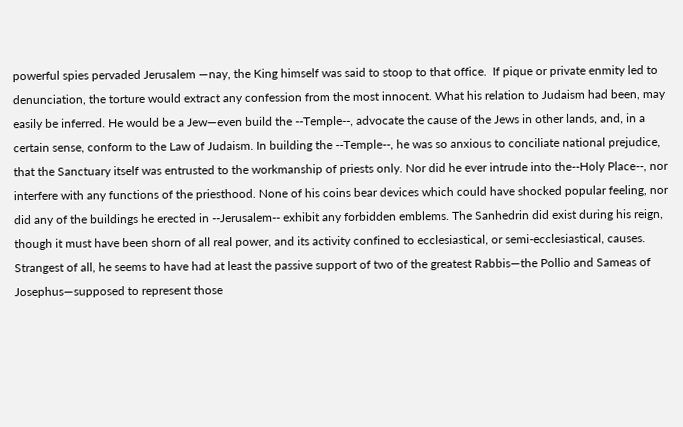powerful spies pervaded Jerusalem —nay, the King himself was said to stoop to that office.  If pique or private enmity led to denunciation, the torture would extract any confession from the most innocent. What his relation to Judaism had been, may easily be inferred. He would be a Jew—even build the --Temple--, advocate the cause of the Jews in other lands, and, in a certain sense, conform to the Law of Judaism. In building the --Temple--, he was so anxious to conciliate national prejudice, that the Sanctuary itself was entrusted to the workmanship of priests only. Nor did he ever intrude into the--Holy Place--, nor interfere with any functions of the priesthood. None of his coins bear devices which could have shocked popular feeling, nor did any of the buildings he erected in --Jerusalem-- exhibit any forbidden emblems. The Sanhedrin did exist during his reign, though it must have been shorn of all real power, and its activity confined to ecclesiastical, or semi-ecclesiastical, causes. Strangest of all, he seems to have had at least the passive support of two of the greatest Rabbis—the Pollio and Sameas of Josephus—supposed to represent those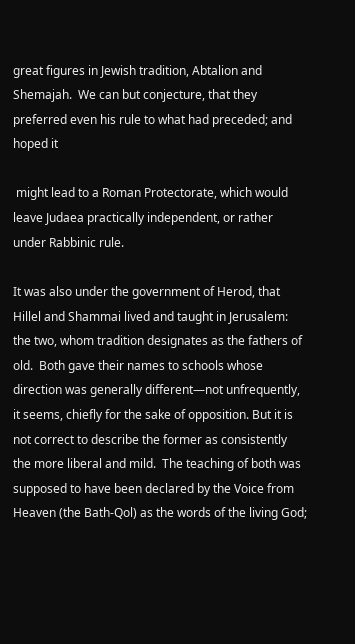great figures in Jewish tradition, Abtalion and Shemajah.  We can but conjecture, that they preferred even his rule to what had preceded; and hoped it

 might lead to a Roman Protectorate, which would leave Judaea practically independent, or rather under Rabbinic rule.

It was also under the government of Herod, that Hillel and Shammai lived and taught in Jerusalem:  the two, whom tradition designates as the fathers of old.  Both gave their names to schools whose direction was generally different—not unfrequently, it seems, chiefly for the sake of opposition. But it is not correct to describe the former as consistently the more liberal and mild.  The teaching of both was supposed to have been declared by the Voice from Heaven (the Bath-Qol) as the words of the living God;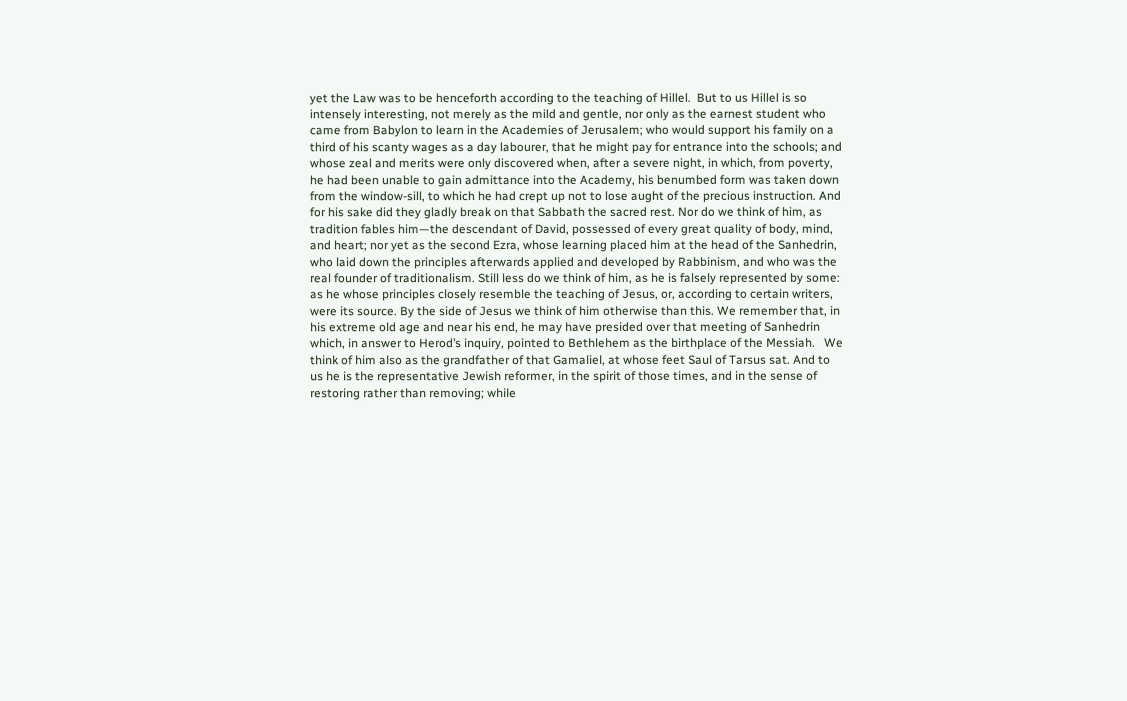yet the Law was to be henceforth according to the teaching of Hillel.  But to us Hillel is so intensely interesting, not merely as the mild and gentle, nor only as the earnest student who came from Babylon to learn in the Academies of Jerusalem; who would support his family on a third of his scanty wages as a day labourer, that he might pay for entrance into the schools; and whose zeal and merits were only discovered when, after a severe night, in which, from poverty, he had been unable to gain admittance into the Academy, his benumbed form was taken down from the window-sill, to which he had crept up not to lose aught of the precious instruction. And for his sake did they gladly break on that Sabbath the sacred rest. Nor do we think of him, as tradition fables him—the descendant of David, possessed of every great quality of body, mind, and heart; nor yet as the second Ezra, whose learning placed him at the head of the Sanhedrin, who laid down the principles afterwards applied and developed by Rabbinism, and who was the real founder of traditionalism. Still less do we think of him, as he is falsely represented by some: as he whose principles closely resemble the teaching of Jesus, or, according to certain writers, were its source. By the side of Jesus we think of him otherwise than this. We remember that, in his extreme old age and near his end, he may have presided over that meeting of Sanhedrin which, in answer to Herod’s inquiry, pointed to Bethlehem as the birthplace of the Messiah.   We think of him also as the grandfather of that Gamaliel, at whose feet Saul of Tarsus sat. And to us he is the representative Jewish reformer, in the spirit of those times, and in the sense of restoring rather than removing; while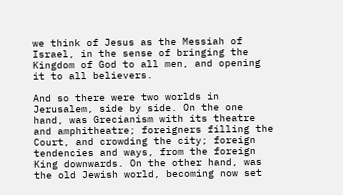we think of Jesus as the Messiah of Israel, in the sense of bringing the Kingdom of God to all men, and opening it to all believers.

And so there were two worlds in Jerusalem, side by side. On the one hand, was Grecianism with its theatre and amphitheatre; foreigners filling the Court, and crowding the city; foreign tendencies and ways, from the foreign King downwards. On the other hand, was the old Jewish world, becoming now set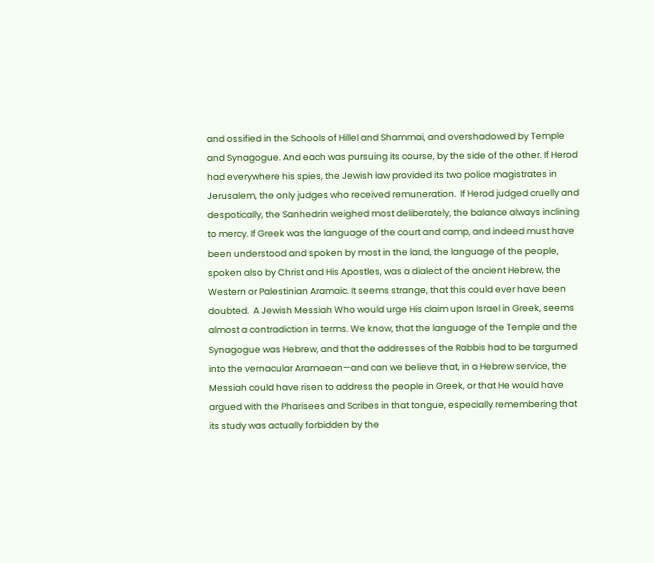and ossified in the Schools of Hillel and Shammai, and overshadowed by Temple and Synagogue. And each was pursuing its course, by the side of the other. If Herod had everywhere his spies, the Jewish law provided its two police magistrates in Jerusalem, the only judges who received remuneration.  If Herod judged cruelly and despotically, the Sanhedrin weighed most deliberately, the balance always inclining to mercy. If Greek was the language of the court and camp, and indeed must have been understood and spoken by most in the land, the language of the people, spoken also by Christ and His Apostles, was a dialect of the ancient Hebrew, the Western or Palestinian Aramaic. It seems strange, that this could ever have been doubted.  A Jewish Messiah Who would urge His claim upon Israel in Greek, seems almost a contradiction in terms. We know, that the language of the Temple and the Synagogue was Hebrew, and that the addresses of the Rabbis had to be targumed into the vernacular Aramaean—and can we believe that, in a Hebrew service, the Messiah could have risen to address the people in Greek, or that He would have argued with the Pharisees and Scribes in that tongue, especially remembering that its study was actually forbidden by the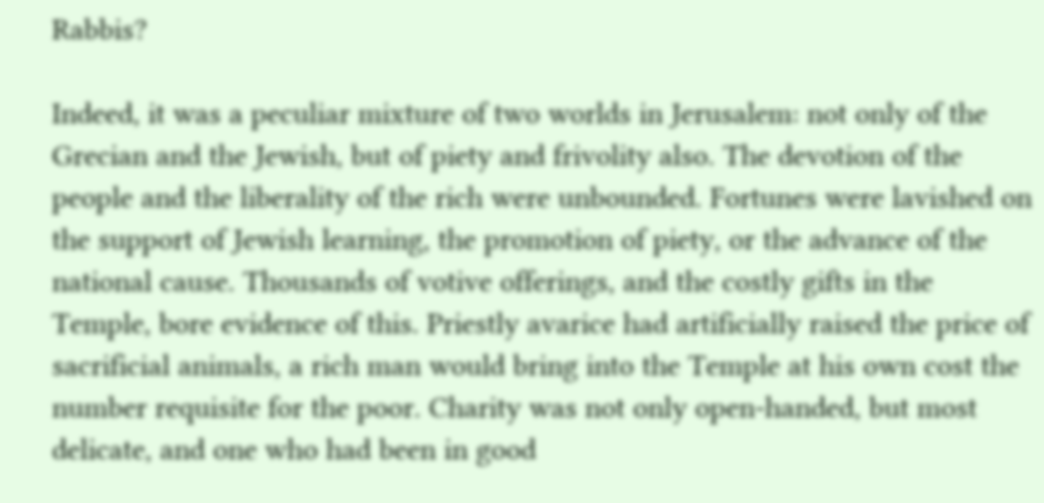Rabbis?

Indeed, it was a peculiar mixture of two worlds in Jerusalem: not only of the Grecian and the Jewish, but of piety and frivolity also. The devotion of the people and the liberality of the rich were unbounded. Fortunes were lavished on the support of Jewish learning, the promotion of piety, or the advance of the national cause. Thousands of votive offerings, and the costly gifts in the Temple, bore evidence of this. Priestly avarice had artificially raised the price of sacrificial animals, a rich man would bring into the Temple at his own cost the number requisite for the poor. Charity was not only open-handed, but most delicate, and one who had been in good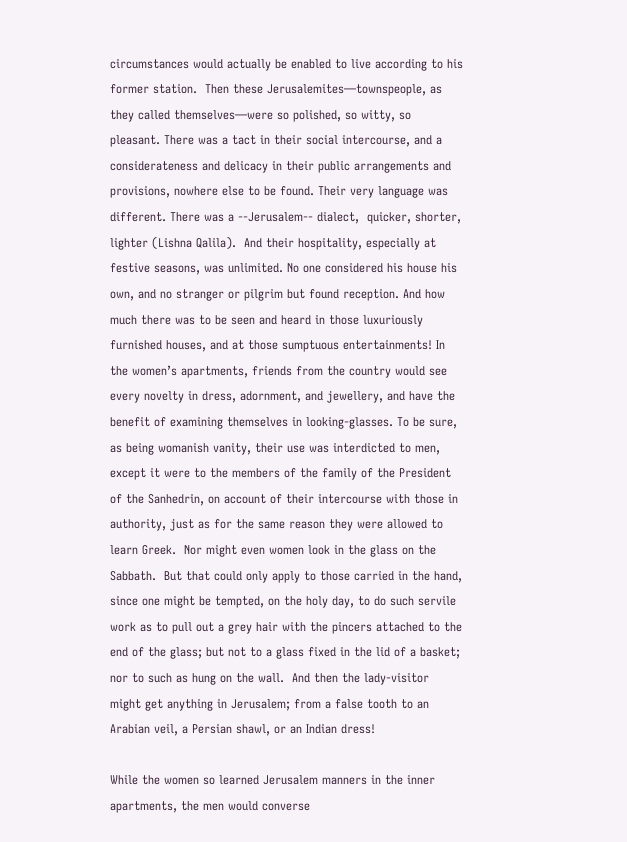circumstances would actually be enabled to live according to his former station.  Then these Jerusalemites—townspeople, as they called themselves—were so polished, so witty, so pleasant. There was a tact in their social intercourse, and a considerateness and delicacy in their public arrangements and provisions, nowhere else to be found. Their very language was different. There was a --Jerusalem-- dialect,  quicker, shorter, lighter (Lishna Qalila).  And their hospitality, especially at festive seasons, was unlimited. No one considered his house his own, and no stranger or pilgrim but found reception. And how much there was to be seen and heard in those luxuriously furnished houses, and at those sumptuous entertainments! In the women’s apartments, friends from the country would see every novelty in dress, adornment, and jewellery, and have the benefit of examining themselves in looking-glasses. To be sure, as being womanish vanity, their use was interdicted to men, except it were to the members of the family of the President of the Sanhedrin, on account of their intercourse with those in authority, just as for the same reason they were allowed to learn Greek.  Nor might even women look in the glass on the Sabbath.  But that could only apply to those carried in the hand, since one might be tempted, on the holy day, to do such servile work as to pull out a grey hair with the pincers attached to the end of the glass; but not to a glass fixed in the lid of a basket; nor to such as hung on the wall.  And then the lady-visitor might get anything in Jerusalem; from a false tooth to an Arabian veil, a Persian shawl, or an Indian dress!

While the women so learned Jerusalem manners in the inner apartments, the men would converse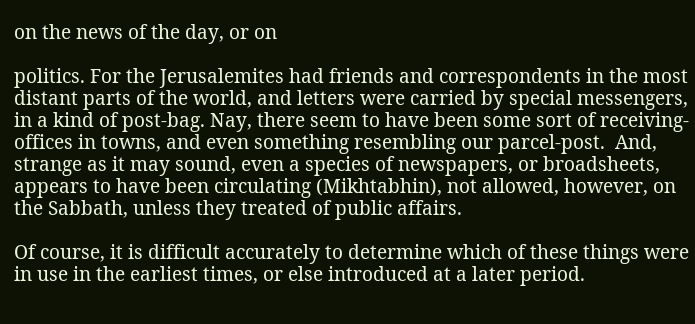on the news of the day, or on

politics. For the Jerusalemites had friends and correspondents in the most distant parts of the world, and letters were carried by special messengers, in a kind of post-bag. Nay, there seem to have been some sort of receiving-offices in towns, and even something resembling our parcel-post.  And, strange as it may sound, even a species of newspapers, or broadsheets, appears to have been circulating (Mikhtabhin), not allowed, however, on the Sabbath, unless they treated of public affairs.

Of course, it is difficult accurately to determine which of these things were in use in the earliest times, or else introduced at a later period.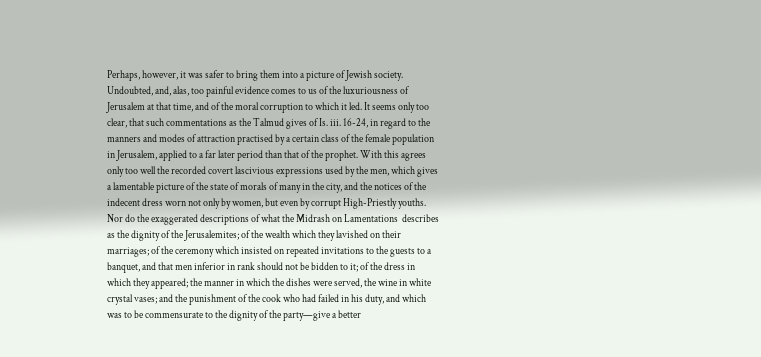Perhaps, however, it was safer to bring them into a picture of Jewish society. Undoubted, and, alas, too painful evidence comes to us of the luxuriousness of Jerusalem at that time, and of the moral corruption to which it led. It seems only too clear, that such commentations as the Talmud gives of Is. iii. 16-24, in regard to the manners and modes of attraction practised by a certain class of the female population in Jerusalem, applied to a far later period than that of the prophet. With this agrees only too well the recorded covert lascivious expressions used by the men, which gives a lamentable picture of the state of morals of many in the city, and the notices of the indecent dress worn not only by women, but even by corrupt High-Priestly youths. Nor do the exaggerated descriptions of what the Midrash on Lamentations  describes as the dignity of the Jerusalemites; of the wealth which they lavished on their marriages; of the ceremony which insisted on repeated invitations to the guests to a banquet, and that men inferior in rank should not be bidden to it; of the dress in which they appeared; the manner in which the dishes were served, the wine in white crystal vases; and the punishment of the cook who had failed in his duty, and which was to be commensurate to the dignity of the party—give a better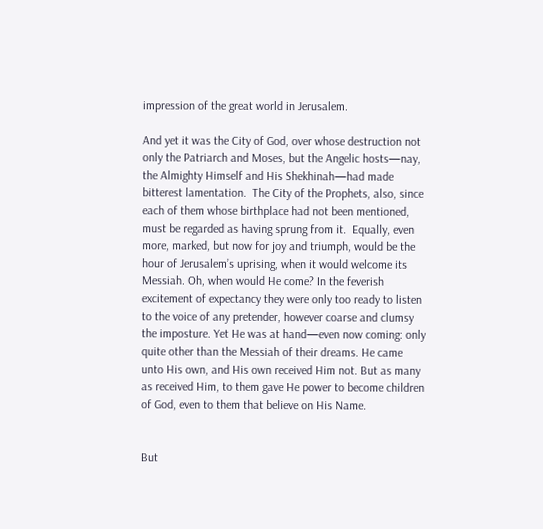impression of the great world in Jerusalem.

And yet it was the City of God, over whose destruction not only the Patriarch and Moses, but the Angelic hosts—nay, the Almighty Himself and His Shekhinah—had made bitterest lamentation.  The City of the Prophets, also, since each of them whose birthplace had not been mentioned, must be regarded as having sprung from it.  Equally, even more, marked, but now for joy and triumph, would be the hour of Jerusalem’s uprising, when it would welcome its Messiah. Oh, when would He come? In the feverish excitement of expectancy they were only too ready to listen to the voice of any pretender, however coarse and clumsy the imposture. Yet He was at hand—even now coming: only quite other than the Messiah of their dreams. He came unto His own, and His own received Him not. But as many as received Him, to them gave He power to become children of God, even to them that believe on His Name.


But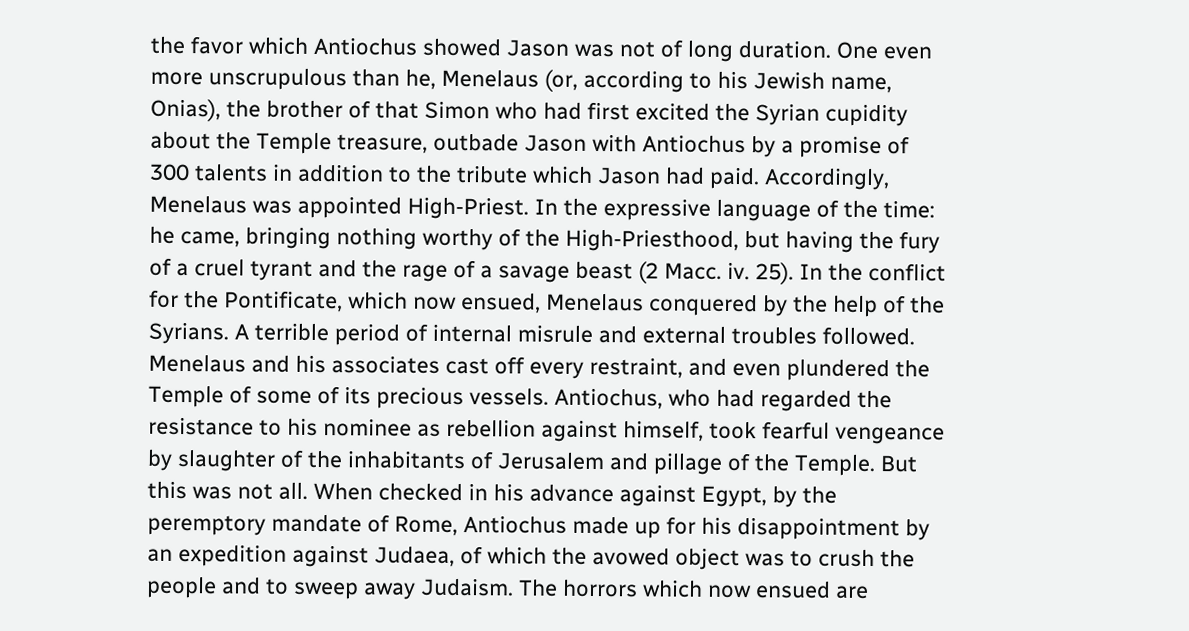the favor which Antiochus showed Jason was not of long duration. One even more unscrupulous than he, Menelaus (or, according to his Jewish name, Onias), the brother of that Simon who had first excited the Syrian cupidity about the Temple treasure, outbade Jason with Antiochus by a promise of 300 talents in addition to the tribute which Jason had paid. Accordingly, Menelaus was appointed High-Priest. In the expressive language of the time: he came, bringing nothing worthy of the High-Priesthood, but having the fury of a cruel tyrant and the rage of a savage beast (2 Macc. iv. 25). In the conflict for the Pontificate, which now ensued, Menelaus conquered by the help of the Syrians. A terrible period of internal misrule and external troubles followed. Menelaus and his associates cast off every restraint, and even plundered the Temple of some of its precious vessels. Antiochus, who had regarded the resistance to his nominee as rebellion against himself, took fearful vengeance by slaughter of the inhabitants of Jerusalem and pillage of the Temple. But this was not all. When checked in his advance against Egypt, by the peremptory mandate of Rome, Antiochus made up for his disappointment by an expedition against Judaea, of which the avowed object was to crush the people and to sweep away Judaism. The horrors which now ensued are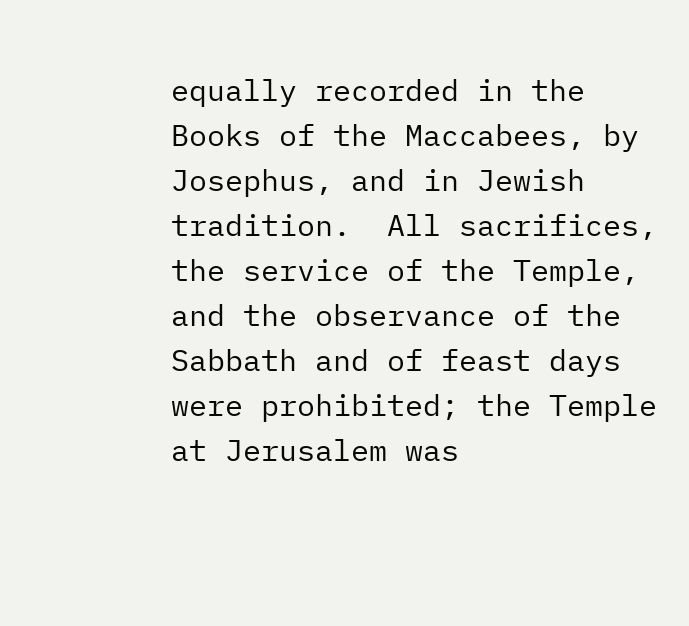equally recorded in the Books of the Maccabees, by Josephus, and in Jewish tradition.  All sacrifices, the service of the Temple, and the observance of the Sabbath and of feast days were prohibited; the Temple at Jerusalem was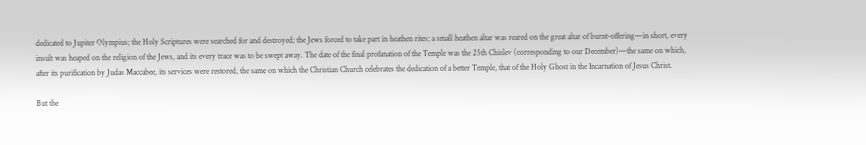dedicated to Jupiter Olympius; the Holy Scriptures were searched for and destroyed; the Jews forced to take part in heathen rites; a small heathen altar was reared on the great altar of burnt-offering—in short, every insult was heaped on the religion of the Jews, and its every trace was to be swept away. The date of the final profanation of the Temple was the 25th Chislev (corresponding to our December)—the same on which, after its purification by Judas Maccabee, its services were restored, the same on which the Christian Church celebrates the dedication of a better Temple, that of the Holy Ghost in the Incarnation of Jesus Christ.

But the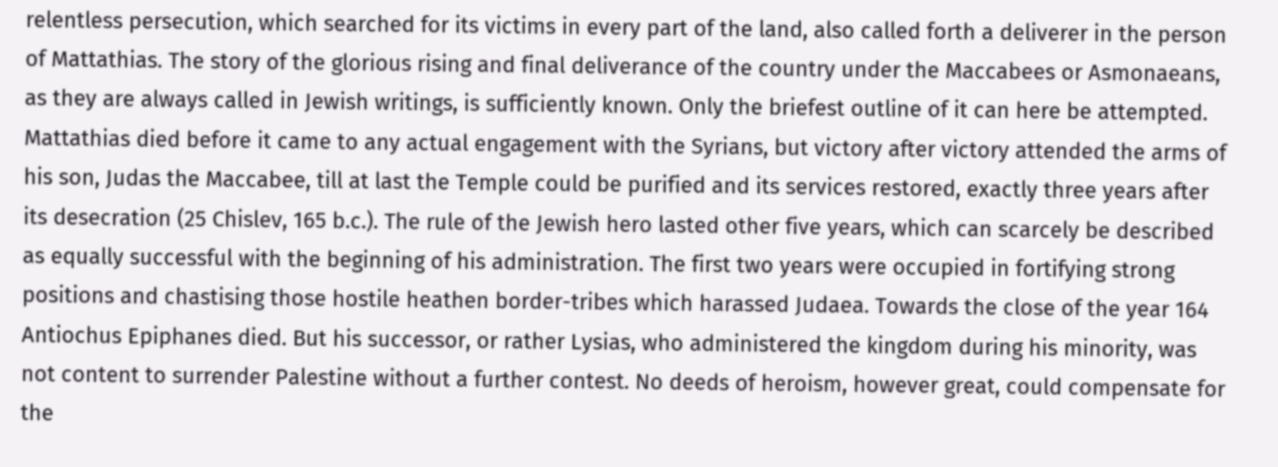relentless persecution, which searched for its victims in every part of the land, also called forth a deliverer in the person of Mattathias. The story of the glorious rising and final deliverance of the country under the Maccabees or Asmonaeans, as they are always called in Jewish writings, is sufficiently known. Only the briefest outline of it can here be attempted. Mattathias died before it came to any actual engagement with the Syrians, but victory after victory attended the arms of his son, Judas the Maccabee, till at last the Temple could be purified and its services restored, exactly three years after its desecration (25 Chislev, 165 b.c.). The rule of the Jewish hero lasted other five years, which can scarcely be described as equally successful with the beginning of his administration. The first two years were occupied in fortifying strong positions and chastising those hostile heathen border-tribes which harassed Judaea. Towards the close of the year 164 Antiochus Epiphanes died. But his successor, or rather Lysias, who administered the kingdom during his minority, was not content to surrender Palestine without a further contest. No deeds of heroism, however great, could compensate for the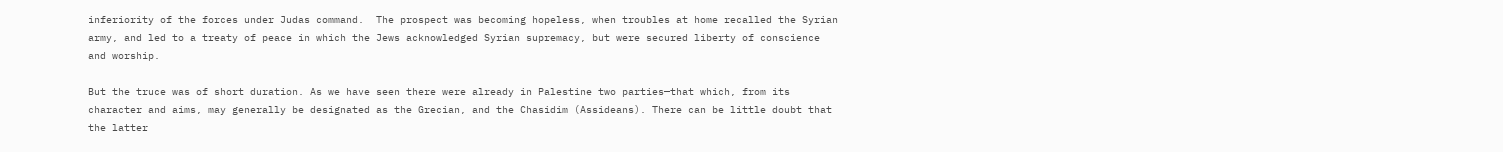inferiority of the forces under Judas command.  The prospect was becoming hopeless, when troubles at home recalled the Syrian army, and led to a treaty of peace in which the Jews acknowledged Syrian supremacy, but were secured liberty of conscience and worship.

But the truce was of short duration. As we have seen there were already in Palestine two parties—that which, from its character and aims, may generally be designated as the Grecian, and the Chasidim (Assideans). There can be little doubt that the latter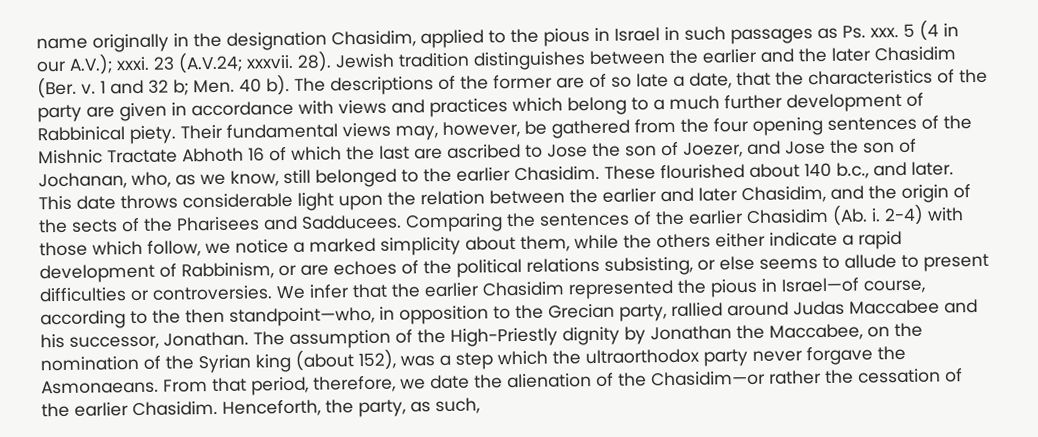name originally in the designation Chasidim, applied to the pious in Israel in such passages as Ps. xxx. 5 (4 in our A.V.); xxxi. 23 (A.V.24; xxxvii. 28). Jewish tradition distinguishes between the earlier and the later Chasidim (Ber. v. 1 and 32 b; Men. 40 b). The descriptions of the former are of so late a date, that the characteristics of the party are given in accordance with views and practices which belong to a much further development of Rabbinical piety. Their fundamental views may, however, be gathered from the four opening sentences of the Mishnic Tractate Abhoth 16 of which the last are ascribed to Jose the son of Joezer, and Jose the son of Jochanan, who, as we know, still belonged to the earlier Chasidim. These flourished about 140 b.c., and later. This date throws considerable light upon the relation between the earlier and later Chasidim, and the origin of the sects of the Pharisees and Sadducees. Comparing the sentences of the earlier Chasidim (Ab. i. 2-4) with those which follow, we notice a marked simplicity about them, while the others either indicate a rapid development of Rabbinism, or are echoes of the political relations subsisting, or else seems to allude to present difficulties or controversies. We infer that the earlier Chasidim represented the pious in Israel—of course, according to the then standpoint—who, in opposition to the Grecian party, rallied around Judas Maccabee and his successor, Jonathan. The assumption of the High-Priestly dignity by Jonathan the Maccabee, on the nomination of the Syrian king (about 152), was a step which the ultraorthodox party never forgave the Asmonaeans. From that period, therefore, we date the alienation of the Chasidim—or rather the cessation of the earlier Chasidim. Henceforth, the party, as such,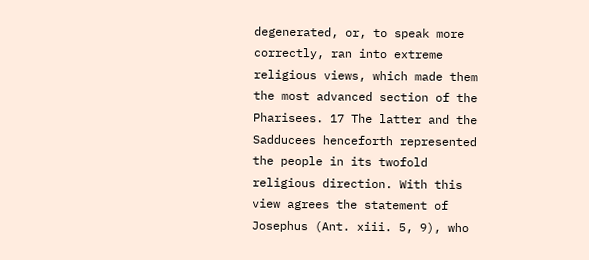degenerated, or, to speak more correctly, ran into extreme religious views, which made them the most advanced section of the Pharisees. 17 The latter and the Sadducees henceforth represented the people in its twofold religious direction. With this view agrees the statement of Josephus (Ant. xiii. 5, 9), who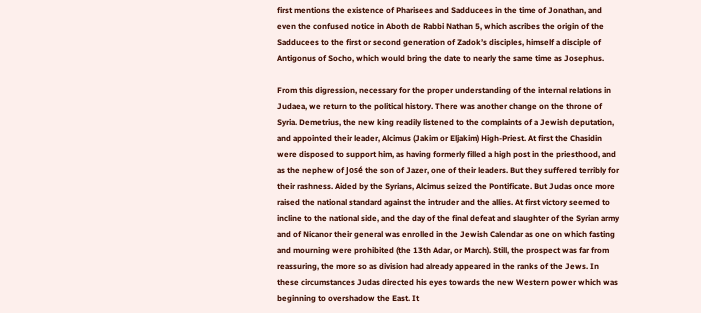first mentions the existence of Pharisees and Sadducees in the time of Jonathan, and even the confused notice in Aboth de Rabbi Nathan 5, which ascribes the origin of the Sadducees to the first or second generation of Zadok’s disciples, himself a disciple of Antigonus of Socho, which would bring the date to nearly the same time as Josephus.

From this digression, necessary for the proper understanding of the internal relations in Judaea, we return to the political history. There was another change on the throne of Syria. Demetrius, the new king readily listened to the complaints of a Jewish deputation, and appointed their leader, Alcimus (Jakim or Eljakim) High-Priest. At first the Chasidin were disposed to support him, as having formerly filled a high post in the priesthood, and as the nephew of José the son of Jazer, one of their leaders. But they suffered terribly for their rashness. Aided by the Syrians, Alcimus seized the Pontificate. But Judas once more raised the national standard against the intruder and the allies. At first victory seemed to incline to the national side, and the day of the final defeat and slaughter of the Syrian army and of Nicanor their general was enrolled in the Jewish Calendar as one on which fasting and mourning were prohibited (the 13th Adar, or March). Still, the prospect was far from reassuring, the more so as division had already appeared in the ranks of the Jews. In these circumstances Judas directed his eyes towards the new Western power which was beginning to overshadow the East. It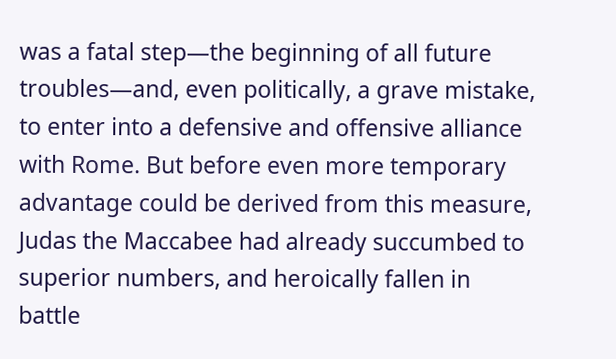was a fatal step—the beginning of all future troubles—and, even politically, a grave mistake, to enter into a defensive and offensive alliance with Rome. But before even more temporary advantage could be derived from this measure, Judas the Maccabee had already succumbed to superior numbers, and heroically fallen in battle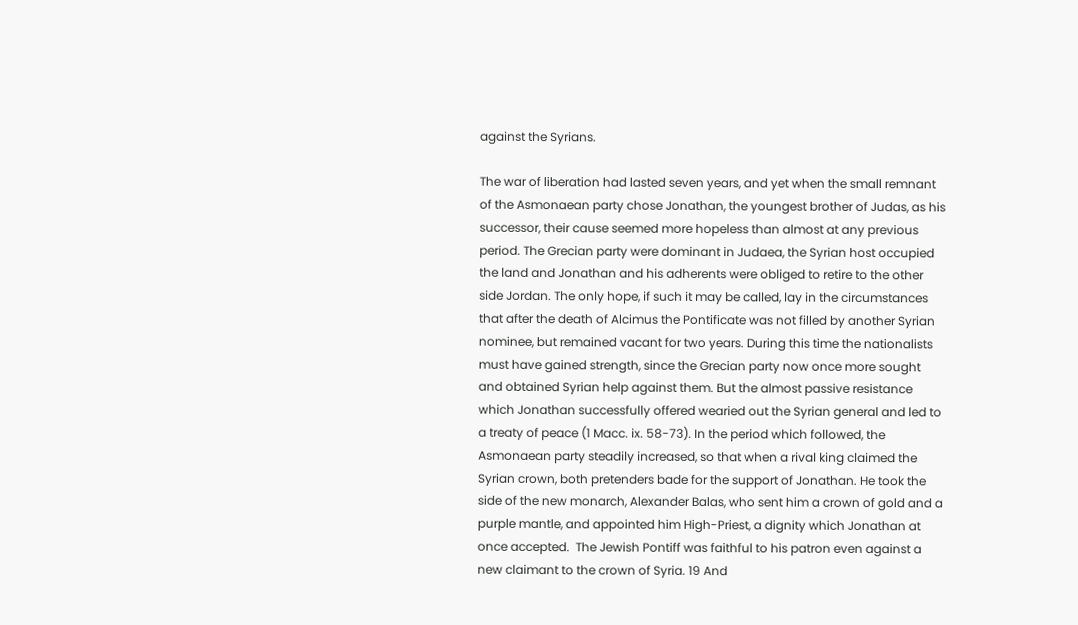against the Syrians.

The war of liberation had lasted seven years, and yet when the small remnant of the Asmonaean party chose Jonathan, the youngest brother of Judas, as his successor, their cause seemed more hopeless than almost at any previous period. The Grecian party were dominant in Judaea, the Syrian host occupied the land and Jonathan and his adherents were obliged to retire to the other side Jordan. The only hope, if such it may be called, lay in the circumstances that after the death of Alcimus the Pontificate was not filled by another Syrian nominee, but remained vacant for two years. During this time the nationalists must have gained strength, since the Grecian party now once more sought and obtained Syrian help against them. But the almost passive resistance which Jonathan successfully offered wearied out the Syrian general and led to a treaty of peace (1 Macc. ix. 58-73). In the period which followed, the Asmonaean party steadily increased, so that when a rival king claimed the Syrian crown, both pretenders bade for the support of Jonathan. He took the side of the new monarch, Alexander Balas, who sent him a crown of gold and a purple mantle, and appointed him High-Priest, a dignity which Jonathan at once accepted.  The Jewish Pontiff was faithful to his patron even against a new claimant to the crown of Syria. 19 And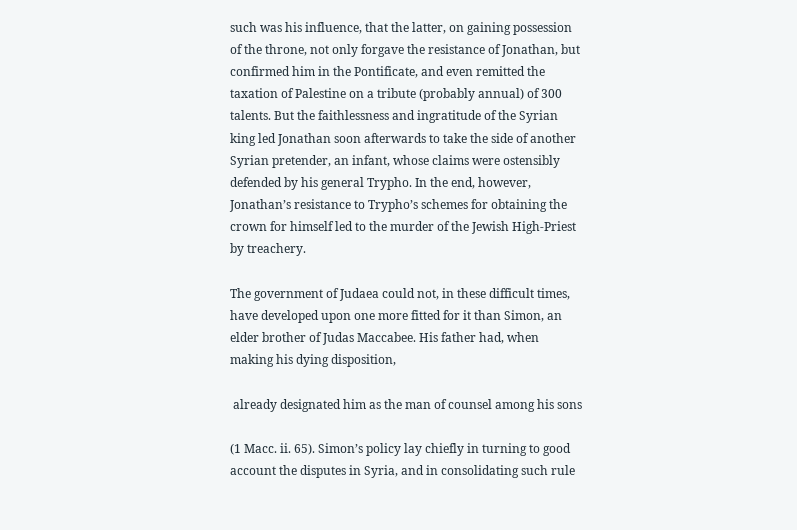such was his influence, that the latter, on gaining possession of the throne, not only forgave the resistance of Jonathan, but confirmed him in the Pontificate, and even remitted the taxation of Palestine on a tribute (probably annual) of 300 talents. But the faithlessness and ingratitude of the Syrian king led Jonathan soon afterwards to take the side of another Syrian pretender, an infant, whose claims were ostensibly defended by his general Trypho. In the end, however, Jonathan’s resistance to Trypho’s schemes for obtaining the crown for himself led to the murder of the Jewish High-Priest by treachery.

The government of Judaea could not, in these difficult times, have developed upon one more fitted for it than Simon, an elder brother of Judas Maccabee. His father had, when making his dying disposition,

 already designated him as the man of counsel among his sons

(1 Macc. ii. 65). Simon’s policy lay chiefly in turning to good account the disputes in Syria, and in consolidating such rule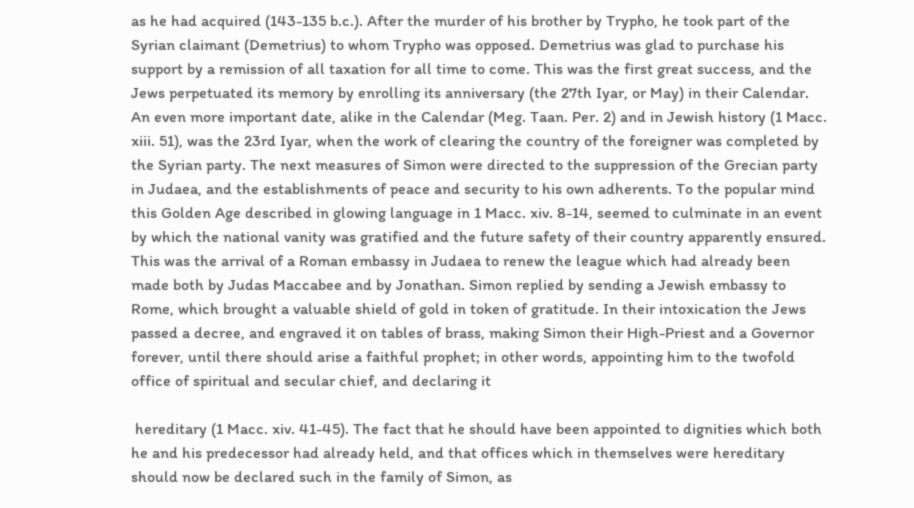as he had acquired (143-135 b.c.). After the murder of his brother by Trypho, he took part of the Syrian claimant (Demetrius) to whom Trypho was opposed. Demetrius was glad to purchase his support by a remission of all taxation for all time to come. This was the first great success, and the Jews perpetuated its memory by enrolling its anniversary (the 27th Iyar, or May) in their Calendar. An even more important date, alike in the Calendar (Meg. Taan. Per. 2) and in Jewish history (1 Macc. xiii. 51), was the 23rd Iyar, when the work of clearing the country of the foreigner was completed by the Syrian party. The next measures of Simon were directed to the suppression of the Grecian party in Judaea, and the establishments of peace and security to his own adherents. To the popular mind this Golden Age described in glowing language in 1 Macc. xiv. 8-14, seemed to culminate in an event by which the national vanity was gratified and the future safety of their country apparently ensured. This was the arrival of a Roman embassy in Judaea to renew the league which had already been made both by Judas Maccabee and by Jonathan. Simon replied by sending a Jewish embassy to Rome, which brought a valuable shield of gold in token of gratitude. In their intoxication the Jews passed a decree, and engraved it on tables of brass, making Simon their High-Priest and a Governor forever, until there should arise a faithful prophet; in other words, appointing him to the twofold office of spiritual and secular chief, and declaring it

 hereditary (1 Macc. xiv. 41-45). The fact that he should have been appointed to dignities which both he and his predecessor had already held, and that offices which in themselves were hereditary should now be declared such in the family of Simon, as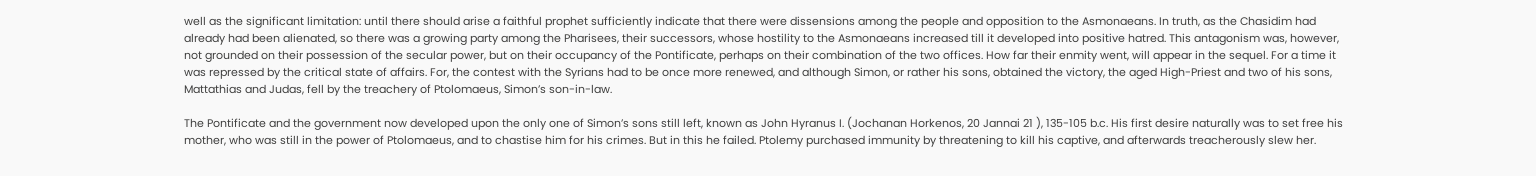well as the significant limitation: until there should arise a faithful prophet sufficiently indicate that there were dissensions among the people and opposition to the Asmonaeans. In truth, as the Chasidim had already had been alienated, so there was a growing party among the Pharisees, their successors, whose hostility to the Asmonaeans increased till it developed into positive hatred. This antagonism was, however, not grounded on their possession of the secular power, but on their occupancy of the Pontificate, perhaps on their combination of the two offices. How far their enmity went, will appear in the sequel. For a time it was repressed by the critical state of affairs. For, the contest with the Syrians had to be once more renewed, and although Simon, or rather his sons, obtained the victory, the aged High-Priest and two of his sons, Mattathias and Judas, fell by the treachery of Ptolomaeus, Simon’s son-in-law.

The Pontificate and the government now developed upon the only one of Simon’s sons still left, known as John Hyranus I. (Jochanan Horkenos, 20 Jannai 21 ), 135-105 b.c. His first desire naturally was to set free his mother, who was still in the power of Ptolomaeus, and to chastise him for his crimes. But in this he failed. Ptolemy purchased immunity by threatening to kill his captive, and afterwards treacherously slew her.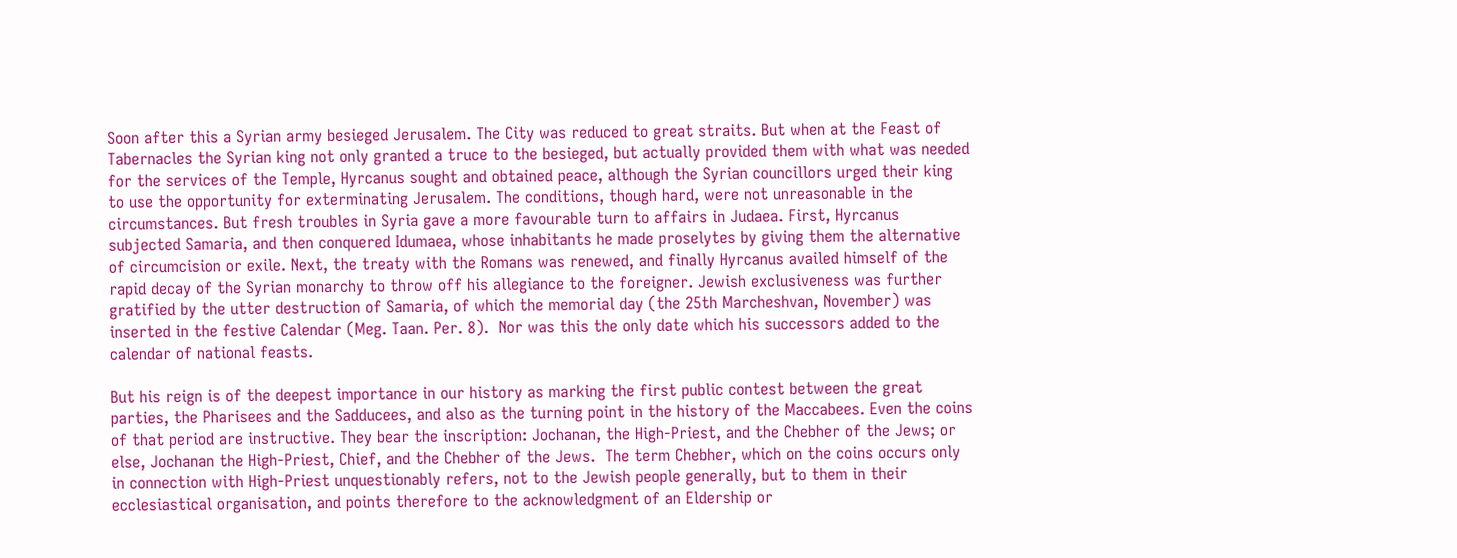Soon after this a Syrian army besieged Jerusalem. The City was reduced to great straits. But when at the Feast of Tabernacles the Syrian king not only granted a truce to the besieged, but actually provided them with what was needed for the services of the Temple, Hyrcanus sought and obtained peace, although the Syrian councillors urged their king to use the opportunity for exterminating Jerusalem. The conditions, though hard, were not unreasonable in the circumstances. But fresh troubles in Syria gave a more favourable turn to affairs in Judaea. First, Hyrcanus subjected Samaria, and then conquered Idumaea, whose inhabitants he made proselytes by giving them the alternative of circumcision or exile. Next, the treaty with the Romans was renewed, and finally Hyrcanus availed himself of the rapid decay of the Syrian monarchy to throw off his allegiance to the foreigner. Jewish exclusiveness was further gratified by the utter destruction of Samaria, of which the memorial day (the 25th Marcheshvan, November) was inserted in the festive Calendar (Meg. Taan. Per. 8).  Nor was this the only date which his successors added to the calendar of national feasts.

But his reign is of the deepest importance in our history as marking the first public contest between the great parties, the Pharisees and the Sadducees, and also as the turning point in the history of the Maccabees. Even the coins of that period are instructive. They bear the inscription: Jochanan, the High-Priest, and the Chebher of the Jews; or else, Jochanan the High-Priest, Chief, and the Chebher of the Jews.  The term Chebher, which on the coins occurs only in connection with High-Priest unquestionably refers, not to the Jewish people generally, but to them in their ecclesiastical organisation, and points therefore to the acknowledgment of an Eldership or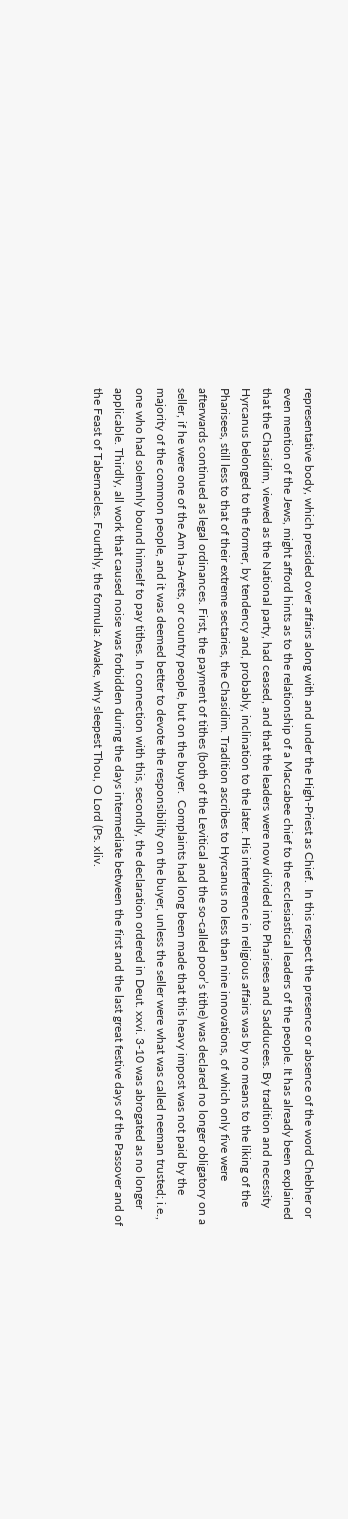representative body, which presided over affairs along with and under the High-Priest as Chief.  In this respect the presence or absence of the word Chebher or even mention of the Jews, might afford hints as to the relationship of a Maccabee chief to the ecclesiastical leaders of the people. It has already been explained that the Chasidim, viewed as the National party, had ceased, and that the leaders were now divided into Pharisees and Sadducees. By tradition and necessity Hyrcanus belonged to the former, by tendency and, probably, inclination to the later. His interference in religious affairs was by no means to the liking of the Pharisees, still less to that of their extreme sectaries, the Chasidim. Tradition ascribes to Hyrcanus no less than nine innovations, of which only five were afterwards continued as legal ordinances. First, the payment of tithes (both of the Levitical and the so-called poor’s tithe) was declared no longer obligatory on a seller, if he were one of the Am ha-Arets, or country people, but on the buyer.  Complaints had long been made that this heavy impost was not paid by the majority of the common people, and it was deemed better to devote the responsibility on the buyer, unless the seller were what was called neeman trusted; i.e., one who had solemnly bound himself to pay tithes. In connection with this, secondly, the declaration ordered in Deut. xxvi. 3-10 was abrogated as no longer applicable. Thirdly, all work that caused noise was forbidden during the days intermediate between the first and the last great festive days of the Passover and of the Feast of Tabernacles. Fourthly, the formula: Awake, why sleepest Thou, O Lord (Ps. xliv.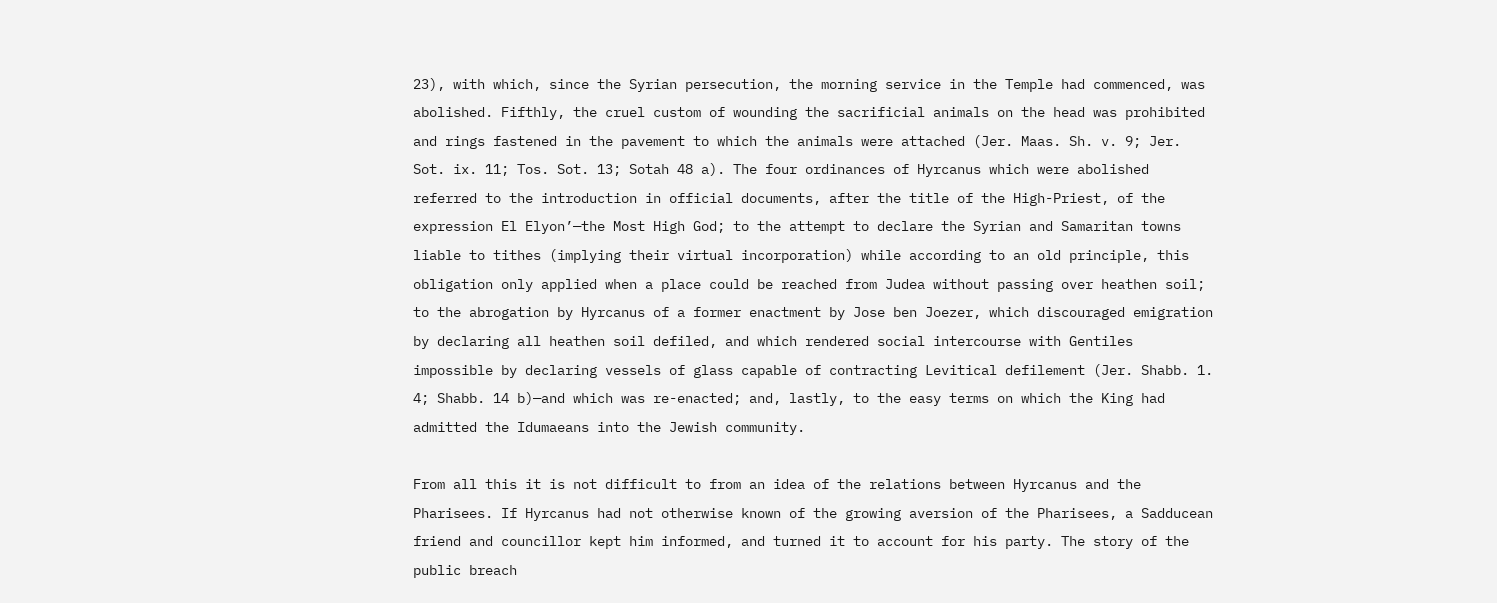23), with which, since the Syrian persecution, the morning service in the Temple had commenced, was abolished. Fifthly, the cruel custom of wounding the sacrificial animals on the head was prohibited and rings fastened in the pavement to which the animals were attached (Jer. Maas. Sh. v. 9; Jer. Sot. ix. 11; Tos. Sot. 13; Sotah 48 a). The four ordinances of Hyrcanus which were abolished referred to the introduction in official documents, after the title of the High-Priest, of the expression El Elyon’—the Most High God; to the attempt to declare the Syrian and Samaritan towns liable to tithes (implying their virtual incorporation) while according to an old principle, this obligation only applied when a place could be reached from Judea without passing over heathen soil; to the abrogation by Hyrcanus of a former enactment by Jose ben Joezer, which discouraged emigration by declaring all heathen soil defiled, and which rendered social intercourse with Gentiles impossible by declaring vessels of glass capable of contracting Levitical defilement (Jer. Shabb. 1. 4; Shabb. 14 b)—and which was re-enacted; and, lastly, to the easy terms on which the King had admitted the Idumaeans into the Jewish community.

From all this it is not difficult to from an idea of the relations between Hyrcanus and the Pharisees. If Hyrcanus had not otherwise known of the growing aversion of the Pharisees, a Sadducean friend and councillor kept him informed, and turned it to account for his party. The story of the public breach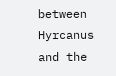between Hyrcanus and the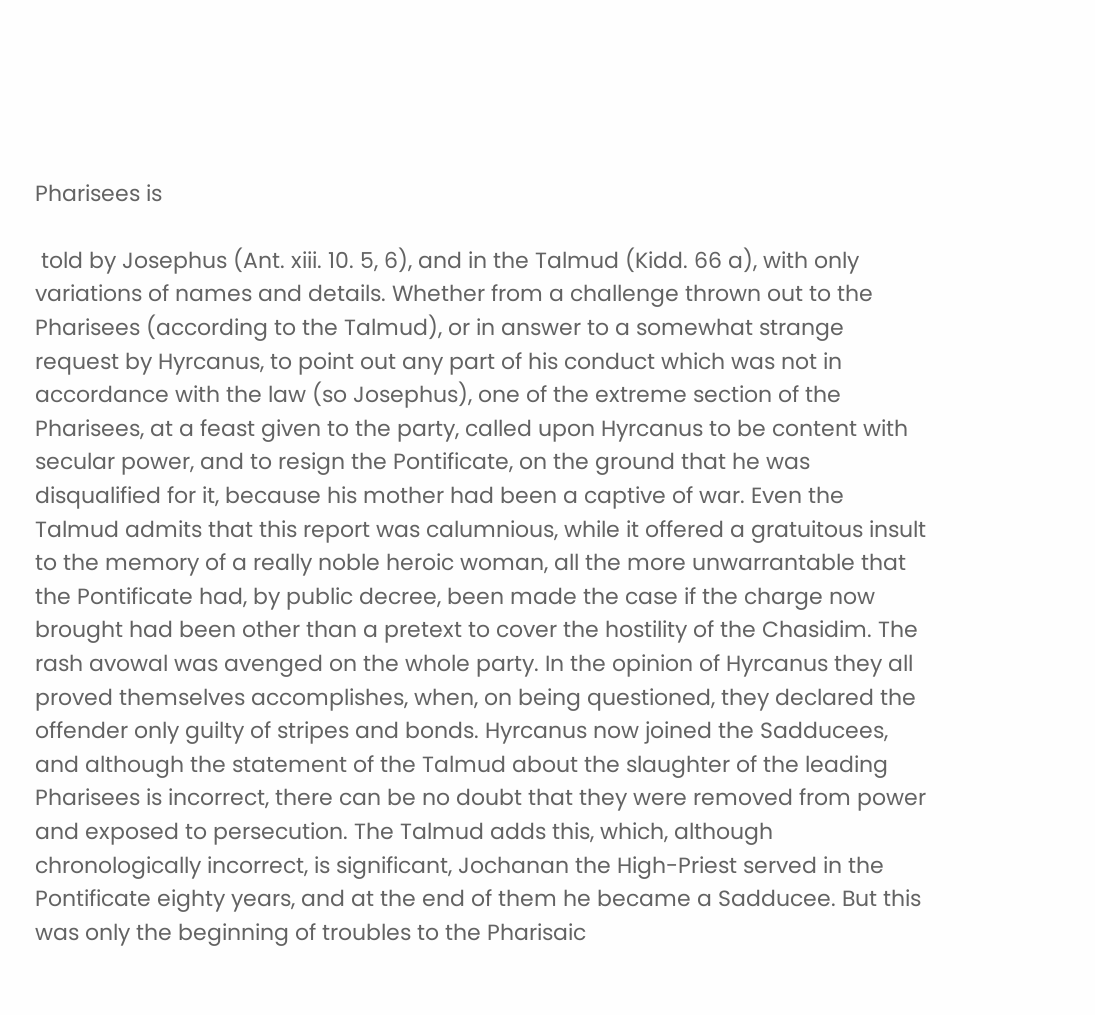Pharisees is

 told by Josephus (Ant. xiii. 10. 5, 6), and in the Talmud (Kidd. 66 a), with only variations of names and details. Whether from a challenge thrown out to the Pharisees (according to the Talmud), or in answer to a somewhat strange request by Hyrcanus, to point out any part of his conduct which was not in accordance with the law (so Josephus), one of the extreme section of the Pharisees, at a feast given to the party, called upon Hyrcanus to be content with secular power, and to resign the Pontificate, on the ground that he was disqualified for it, because his mother had been a captive of war. Even the Talmud admits that this report was calumnious, while it offered a gratuitous insult to the memory of a really noble heroic woman, all the more unwarrantable that the Pontificate had, by public decree, been made the case if the charge now brought had been other than a pretext to cover the hostility of the Chasidim. The rash avowal was avenged on the whole party. In the opinion of Hyrcanus they all proved themselves accomplishes, when, on being questioned, they declared the offender only guilty of stripes and bonds. Hyrcanus now joined the Sadducees, and although the statement of the Talmud about the slaughter of the leading Pharisees is incorrect, there can be no doubt that they were removed from power and exposed to persecution. The Talmud adds this, which, although chronologically incorrect, is significant, Jochanan the High-Priest served in the Pontificate eighty years, and at the end of them he became a Sadducee. But this was only the beginning of troubles to the Pharisaic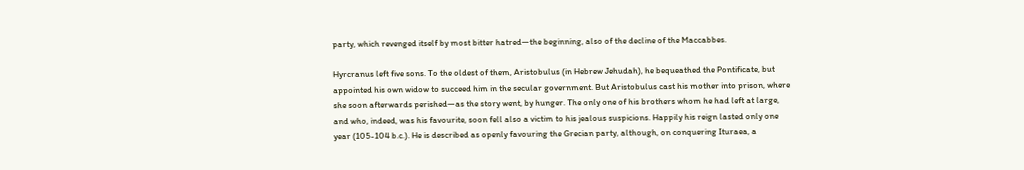party, which revenged itself by most bitter hatred—the beginning, also of the decline of the Maccabbes.

Hyrcranus left five sons. To the oldest of them, Aristobulus (in Hebrew Jehudah), he bequeathed the Pontificate, but appointed his own widow to succeed him in the secular government. But Aristobulus cast his mother into prison, where she soon afterwards perished—as the story went, by hunger. The only one of his brothers whom he had left at large, and who, indeed, was his favourite, soon fell also a victim to his jealous suspicions. Happily his reign lasted only one year (105-104 b.c.). He is described as openly favouring the Grecian party, although, on conquering Ituraea, a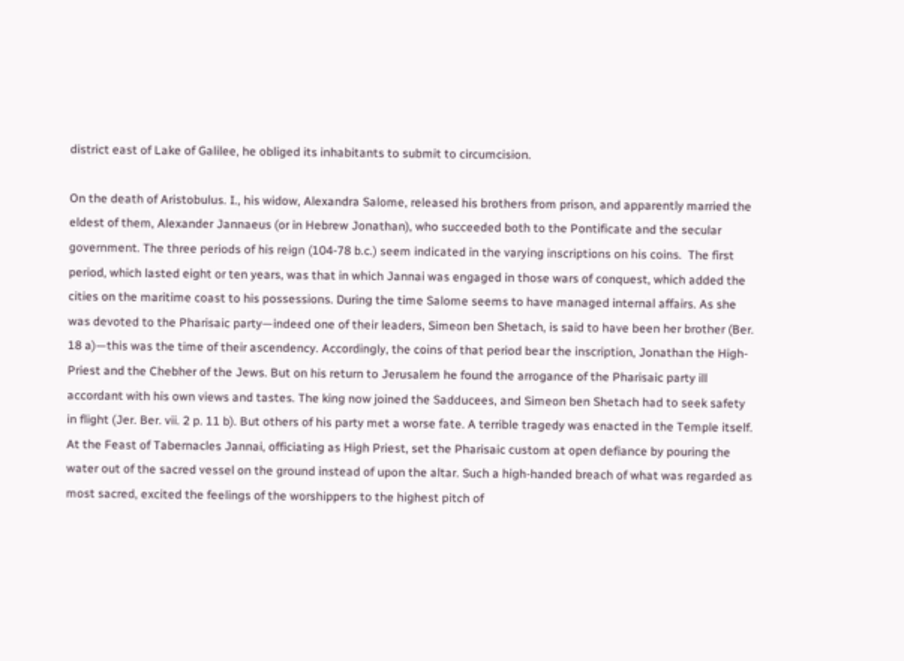district east of Lake of Galilee, he obliged its inhabitants to submit to circumcision.

On the death of Aristobulus. I., his widow, Alexandra Salome, released his brothers from prison, and apparently married the eldest of them, Alexander Jannaeus (or in Hebrew Jonathan), who succeeded both to the Pontificate and the secular government. The three periods of his reign (104-78 b.c.) seem indicated in the varying inscriptions on his coins.  The first period, which lasted eight or ten years, was that in which Jannai was engaged in those wars of conquest, which added the cities on the maritime coast to his possessions. During the time Salome seems to have managed internal affairs. As she was devoted to the Pharisaic party—indeed one of their leaders, Simeon ben Shetach, is said to have been her brother (Ber. 18 a)—this was the time of their ascendency. Accordingly, the coins of that period bear the inscription, Jonathan the High-Priest and the Chebher of the Jews. But on his return to Jerusalem he found the arrogance of the Pharisaic party ill accordant with his own views and tastes. The king now joined the Sadducees, and Simeon ben Shetach had to seek safety in flight (Jer. Ber. vii. 2 p. 11 b). But others of his party met a worse fate. A terrible tragedy was enacted in the Temple itself. At the Feast of Tabernacles Jannai, officiating as High Priest, set the Pharisaic custom at open defiance by pouring the water out of the sacred vessel on the ground instead of upon the altar. Such a high-handed breach of what was regarded as most sacred, excited the feelings of the worshippers to the highest pitch of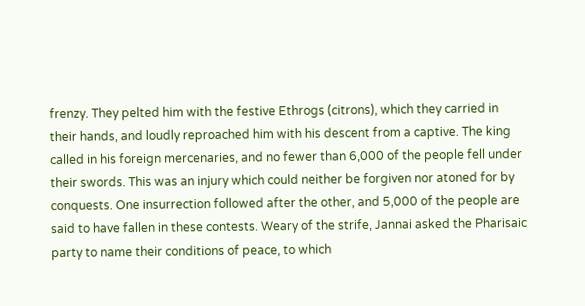frenzy. They pelted him with the festive Ethrogs (citrons), which they carried in their hands, and loudly reproached him with his descent from a captive. The king called in his foreign mercenaries, and no fewer than 6,000 of the people fell under their swords. This was an injury which could neither be forgiven nor atoned for by conquests. One insurrection followed after the other, and 5,000 of the people are said to have fallen in these contests. Weary of the strife, Jannai asked the Pharisaic party to name their conditions of peace, to which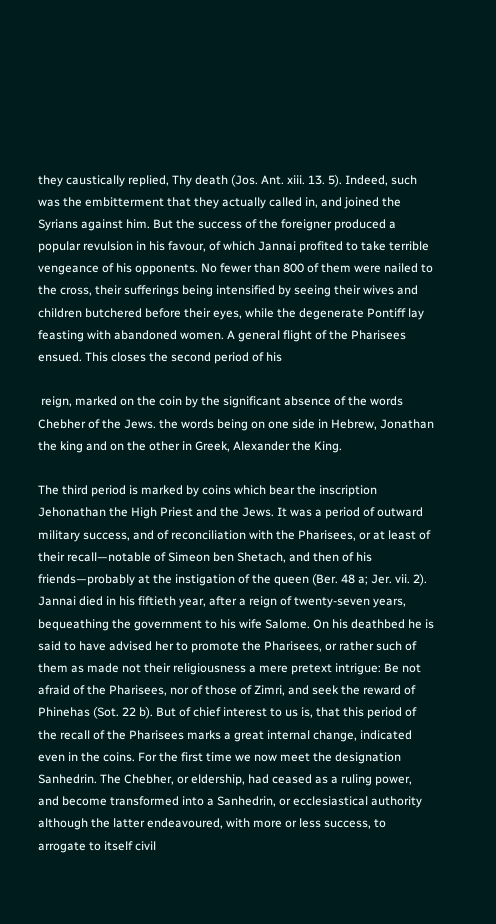they caustically replied, Thy death (Jos. Ant. xiii. 13. 5). Indeed, such was the embitterment that they actually called in, and joined the Syrians against him. But the success of the foreigner produced a popular revulsion in his favour, of which Jannai profited to take terrible vengeance of his opponents. No fewer than 800 of them were nailed to the cross, their sufferings being intensified by seeing their wives and children butchered before their eyes, while the degenerate Pontiff lay feasting with abandoned women. A general flight of the Pharisees ensued. This closes the second period of his

 reign, marked on the coin by the significant absence of the words Chebher of the Jews. the words being on one side in Hebrew, Jonathan the king and on the other in Greek, Alexander the King.

The third period is marked by coins which bear the inscription Jehonathan the High Priest and the Jews. It was a period of outward military success, and of reconciliation with the Pharisees, or at least of their recall—notable of Simeon ben Shetach, and then of his friends—probably at the instigation of the queen (Ber. 48 a; Jer. vii. 2). Jannai died in his fiftieth year, after a reign of twenty-seven years, bequeathing the government to his wife Salome. On his deathbed he is said to have advised her to promote the Pharisees, or rather such of them as made not their religiousness a mere pretext intrigue: Be not afraid of the Pharisees, nor of those of Zimri, and seek the reward of Phinehas (Sot. 22 b). But of chief interest to us is, that this period of the recall of the Pharisees marks a great internal change, indicated even in the coins. For the first time we now meet the designation Sanhedrin. The Chebher, or eldership, had ceased as a ruling power, and become transformed into a Sanhedrin, or ecclesiastical authority although the latter endeavoured, with more or less success, to arrogate to itself civil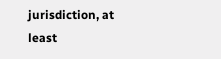jurisdiction, at least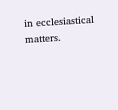in ecclesiastical matters.